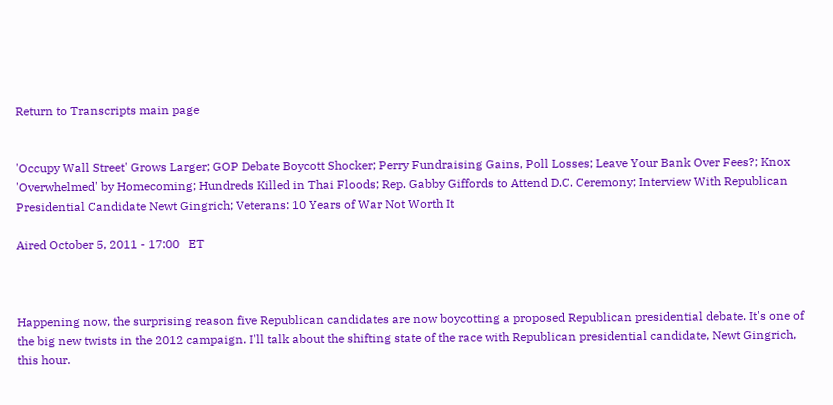Return to Transcripts main page


'Occupy Wall Street' Grows Larger; GOP Debate Boycott Shocker; Perry Fundraising Gains, Poll Losses; Leave Your Bank Over Fees?; Knox 'Overwhelmed' by Homecoming; Hundreds Killed in Thai Floods; Rep. Gabby Giffords to Attend D.C. Ceremony; Interview With Republican Presidential Candidate Newt Gingrich; Veterans: 10 Years of War Not Worth It

Aired October 5, 2011 - 17:00   ET



Happening now, the surprising reason five Republican candidates are now boycotting a proposed Republican presidential debate. It's one of the big new twists in the 2012 campaign. I'll talk about the shifting state of the race with Republican presidential candidate, Newt Gingrich, this hour.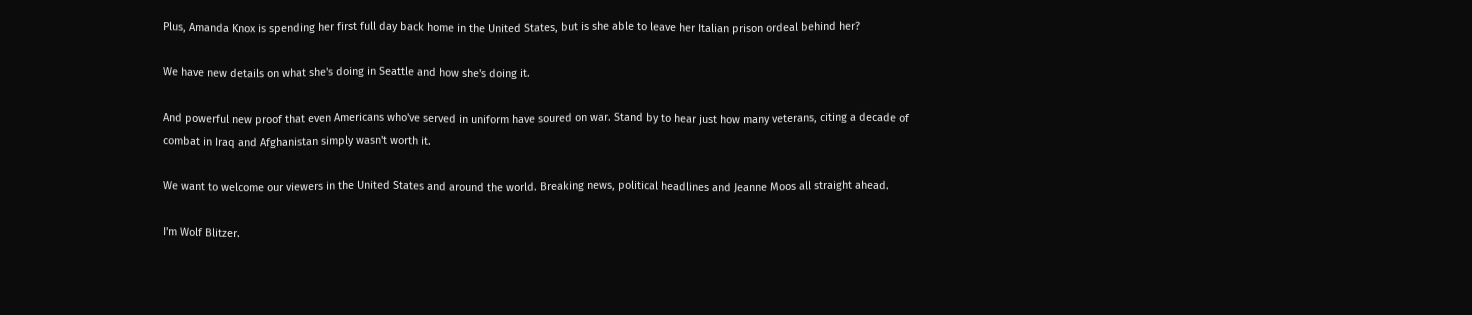Plus, Amanda Knox is spending her first full day back home in the United States, but is she able to leave her Italian prison ordeal behind her?

We have new details on what she's doing in Seattle and how she's doing it.

And powerful new proof that even Americans who've served in uniform have soured on war. Stand by to hear just how many veterans, citing a decade of combat in Iraq and Afghanistan simply wasn't worth it.

We want to welcome our viewers in the United States and around the world. Breaking news, political headlines and Jeanne Moos all straight ahead.

I'm Wolf Blitzer.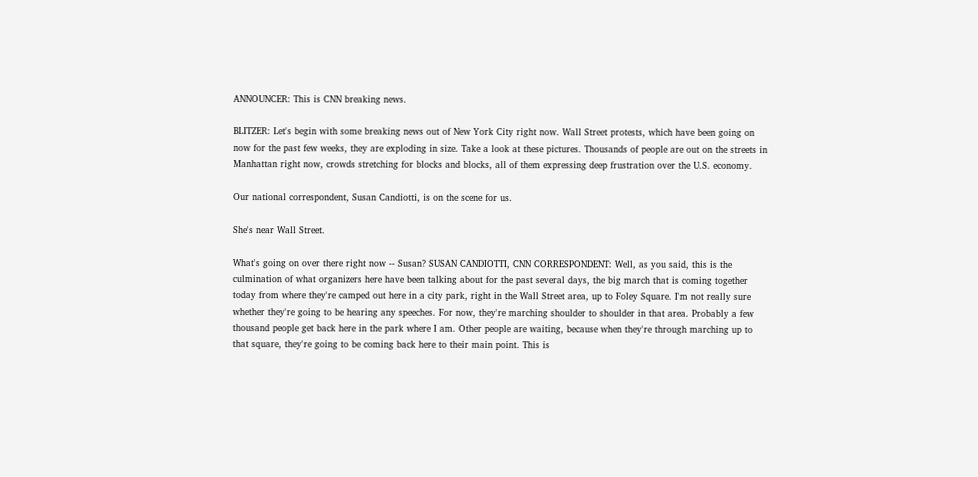ANNOUNCER: This is CNN breaking news.

BLITZER: Let's begin with some breaking news out of New York City right now. Wall Street protests, which have been going on now for the past few weeks, they are exploding in size. Take a look at these pictures. Thousands of people are out on the streets in Manhattan right now, crowds stretching for blocks and blocks, all of them expressing deep frustration over the U.S. economy.

Our national correspondent, Susan Candiotti, is on the scene for us.

She's near Wall Street.

What's going on over there right now -- Susan? SUSAN CANDIOTTI, CNN CORRESPONDENT: Well, as you said, this is the culmination of what organizers here have been talking about for the past several days, the big march that is coming together today from where they're camped out here in a city park, right in the Wall Street area, up to Foley Square. I'm not really sure whether they're going to be hearing any speeches. For now, they're marching shoulder to shoulder in that area. Probably a few thousand people get back here in the park where I am. Other people are waiting, because when they're through marching up to that square, they're going to be coming back here to their main point. This is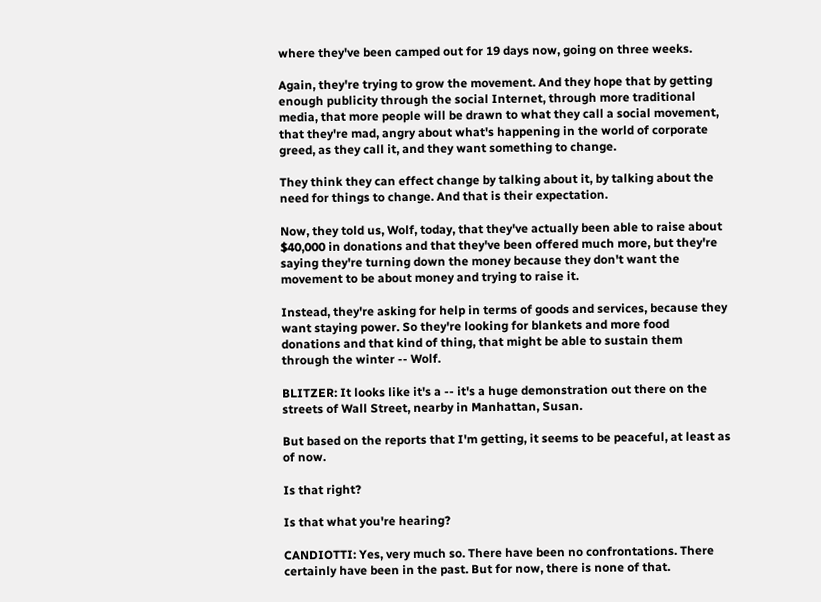where they've been camped out for 19 days now, going on three weeks.

Again, they're trying to grow the movement. And they hope that by getting enough publicity through the social Internet, through more traditional media, that more people will be drawn to what they call a social movement, that they're mad, angry about what's happening in the world of corporate greed, as they call it, and they want something to change.

They think they can effect change by talking about it, by talking about the need for things to change. And that is their expectation.

Now, they told us, Wolf, today, that they've actually been able to raise about $40,000 in donations and that they've been offered much more, but they're saying they're turning down the money because they don't want the movement to be about money and trying to raise it.

Instead, they're asking for help in terms of goods and services, because they want staying power. So they're looking for blankets and more food donations and that kind of thing, that might be able to sustain them through the winter -- Wolf.

BLITZER: It looks like it's a -- it's a huge demonstration out there on the streets of Wall Street, nearby in Manhattan, Susan.

But based on the reports that I'm getting, it seems to be peaceful, at least as of now.

Is that right?

Is that what you're hearing?

CANDIOTTI: Yes, very much so. There have been no confrontations. There certainly have been in the past. But for now, there is none of that.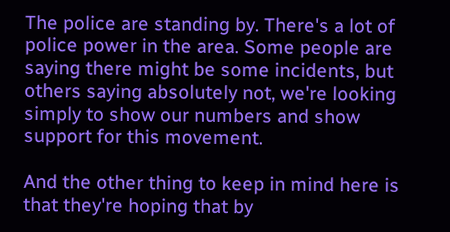The police are standing by. There's a lot of police power in the area. Some people are saying there might be some incidents, but others saying absolutely not, we're looking simply to show our numbers and show support for this movement.

And the other thing to keep in mind here is that they're hoping that by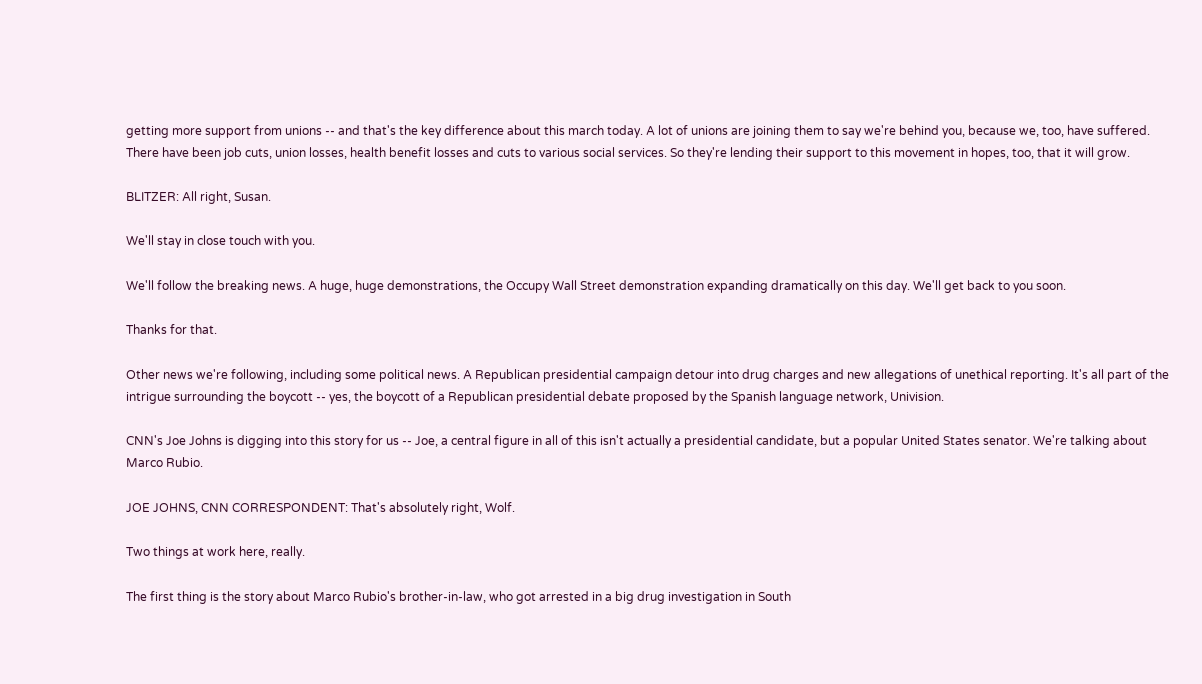getting more support from unions -- and that's the key difference about this march today. A lot of unions are joining them to say we're behind you, because we, too, have suffered. There have been job cuts, union losses, health benefit losses and cuts to various social services. So they're lending their support to this movement in hopes, too, that it will grow.

BLITZER: All right, Susan.

We'll stay in close touch with you.

We'll follow the breaking news. A huge, huge demonstrations, the Occupy Wall Street demonstration expanding dramatically on this day. We'll get back to you soon.

Thanks for that.

Other news we're following, including some political news. A Republican presidential campaign detour into drug charges and new allegations of unethical reporting. It's all part of the intrigue surrounding the boycott -- yes, the boycott of a Republican presidential debate proposed by the Spanish language network, Univision.

CNN's Joe Johns is digging into this story for us -- Joe, a central figure in all of this isn't actually a presidential candidate, but a popular United States senator. We're talking about Marco Rubio.

JOE JOHNS, CNN CORRESPONDENT: That's absolutely right, Wolf.

Two things at work here, really.

The first thing is the story about Marco Rubio's brother-in-law, who got arrested in a big drug investigation in South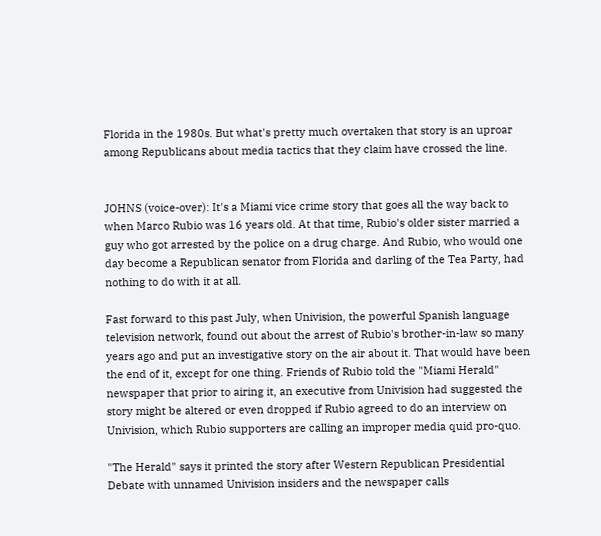Florida in the 1980s. But what's pretty much overtaken that story is an uproar among Republicans about media tactics that they claim have crossed the line.


JOHNS (voice-over): It's a Miami vice crime story that goes all the way back to when Marco Rubio was 16 years old. At that time, Rubio's older sister married a guy who got arrested by the police on a drug charge. And Rubio, who would one day become a Republican senator from Florida and darling of the Tea Party, had nothing to do with it at all.

Fast forward to this past July, when Univision, the powerful Spanish language television network, found out about the arrest of Rubio's brother-in-law so many years ago and put an investigative story on the air about it. That would have been the end of it, except for one thing. Friends of Rubio told the "Miami Herald" newspaper that prior to airing it, an executive from Univision had suggested the story might be altered or even dropped if Rubio agreed to do an interview on Univision, which Rubio supporters are calling an improper media quid pro-quo.

"The Herald" says it printed the story after Western Republican Presidential Debate with unnamed Univision insiders and the newspaper calls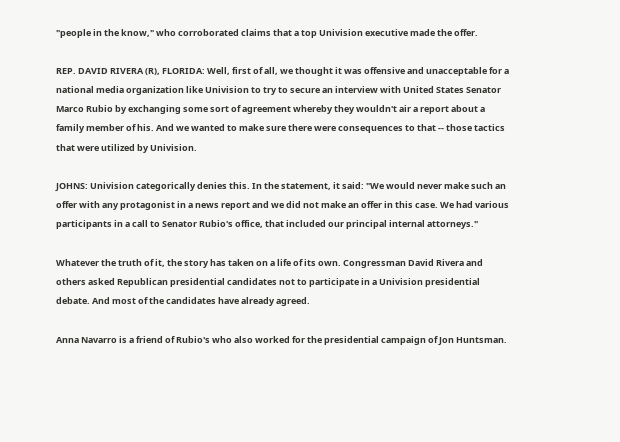"people in the know," who corroborated claims that a top Univision executive made the offer.

REP. DAVID RIVERA (R), FLORIDA: Well, first of all, we thought it was offensive and unacceptable for a national media organization like Univision to try to secure an interview with United States Senator Marco Rubio by exchanging some sort of agreement whereby they wouldn't air a report about a family member of his. And we wanted to make sure there were consequences to that -- those tactics that were utilized by Univision.

JOHNS: Univision categorically denies this. In the statement, it said: "We would never make such an offer with any protagonist in a news report and we did not make an offer in this case. We had various participants in a call to Senator Rubio's office, that included our principal internal attorneys."

Whatever the truth of it, the story has taken on a life of its own. Congressman David Rivera and others asked Republican presidential candidates not to participate in a Univision presidential debate. And most of the candidates have already agreed.

Anna Navarro is a friend of Rubio's who also worked for the presidential campaign of Jon Huntsman.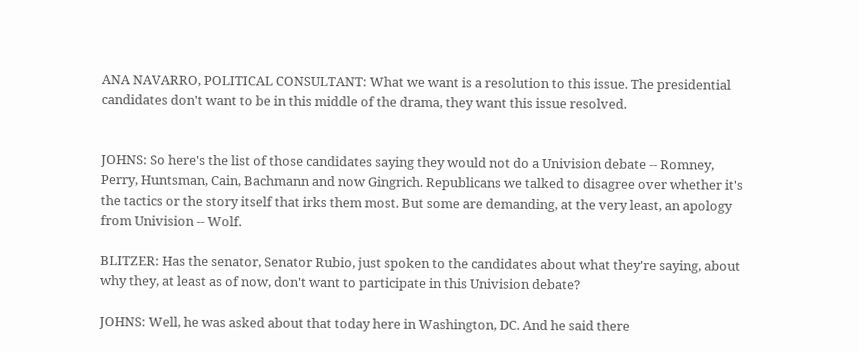ANA NAVARRO, POLITICAL CONSULTANT: What we want is a resolution to this issue. The presidential candidates don't want to be in this middle of the drama, they want this issue resolved.


JOHNS: So here's the list of those candidates saying they would not do a Univision debate -- Romney, Perry, Huntsman, Cain, Bachmann and now Gingrich. Republicans we talked to disagree over whether it's the tactics or the story itself that irks them most. But some are demanding, at the very least, an apology from Univision -- Wolf.

BLITZER: Has the senator, Senator Rubio, just spoken to the candidates about what they're saying, about why they, at least as of now, don't want to participate in this Univision debate?

JOHNS: Well, he was asked about that today here in Washington, DC. And he said there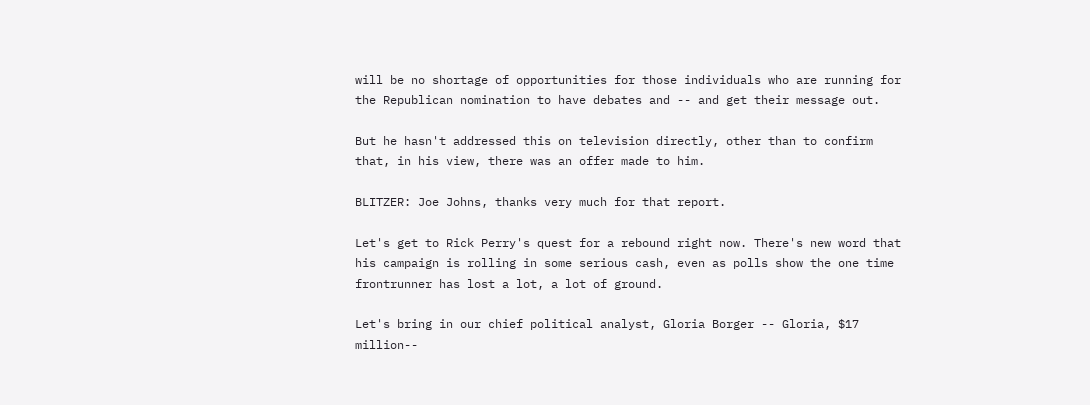will be no shortage of opportunities for those individuals who are running for the Republican nomination to have debates and -- and get their message out.

But he hasn't addressed this on television directly, other than to confirm that, in his view, there was an offer made to him.

BLITZER: Joe Johns, thanks very much for that report.

Let's get to Rick Perry's quest for a rebound right now. There's new word that his campaign is rolling in some serious cash, even as polls show the one time frontrunner has lost a lot, a lot of ground.

Let's bring in our chief political analyst, Gloria Borger -- Gloria, $17 million--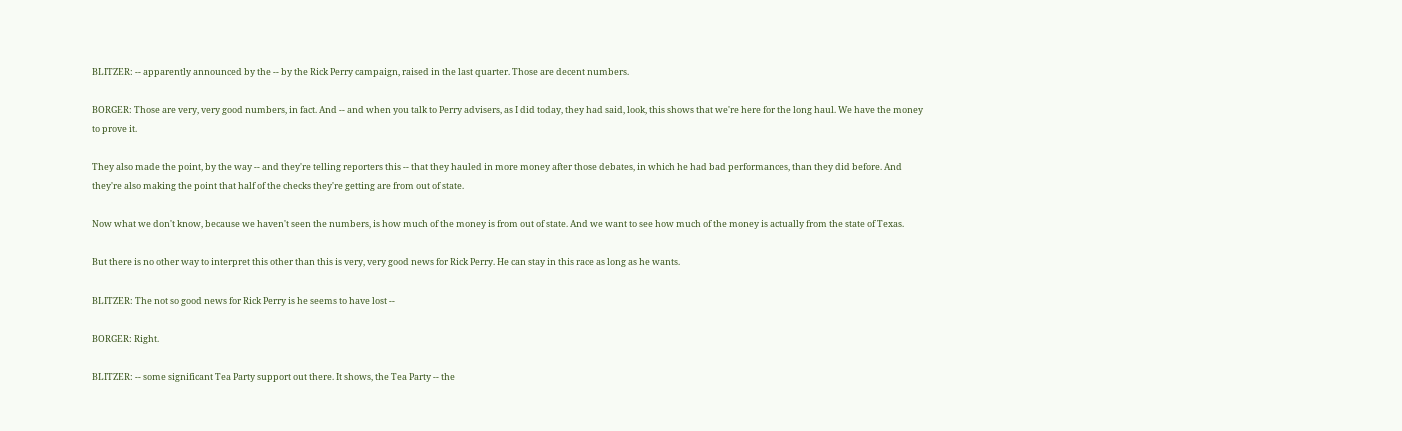BLITZER: -- apparently announced by the -- by the Rick Perry campaign, raised in the last quarter. Those are decent numbers.

BORGER: Those are very, very good numbers, in fact. And -- and when you talk to Perry advisers, as I did today, they had said, look, this shows that we're here for the long haul. We have the money to prove it.

They also made the point, by the way -- and they're telling reporters this -- that they hauled in more money after those debates, in which he had bad performances, than they did before. And they're also making the point that half of the checks they're getting are from out of state.

Now what we don't know, because we haven't seen the numbers, is how much of the money is from out of state. And we want to see how much of the money is actually from the state of Texas.

But there is no other way to interpret this other than this is very, very good news for Rick Perry. He can stay in this race as long as he wants.

BLITZER: The not so good news for Rick Perry is he seems to have lost --

BORGER: Right.

BLITZER: -- some significant Tea Party support out there. It shows, the Tea Party -- the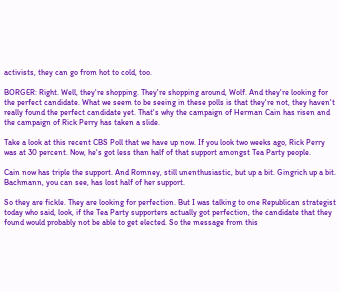activists, they can go from hot to cold, too.

BORGER: Right. Well, they're shopping. They're shopping around, Wolf. And they're looking for the perfect candidate. What we seem to be seeing in these polls is that they're not, they haven't really found the perfect candidate yet. That's why the campaign of Herman Cain has risen and the campaign of Rick Perry has taken a slide.

Take a look at this recent CBS Poll that we have up now. If you look two weeks ago, Rick Perry was at 30 percent. Now, he's got less than half of that support amongst Tea Party people.

Cain now has triple the support. And Romney, still unenthusiastic, but up a bit. Gingrich up a bit. Bachmann, you can see, has lost half of her support.

So they are fickle. They are looking for perfection. But I was talking to one Republican strategist today who said, look, if the Tea Party supporters actually got perfection, the candidate that they found would probably not be able to get elected. So the message from this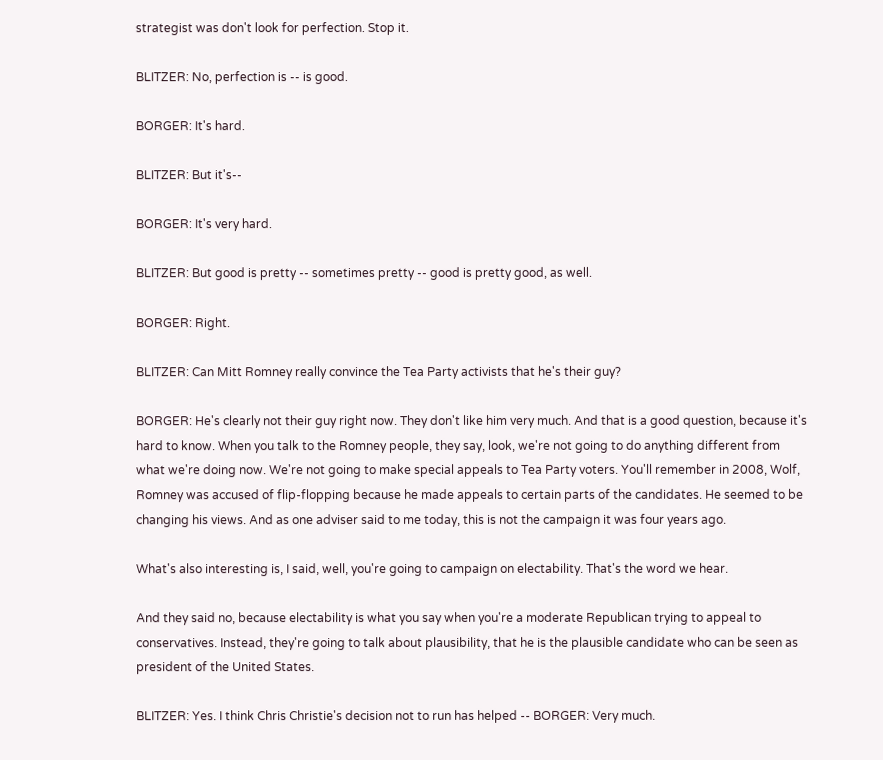strategist was don't look for perfection. Stop it.

BLITZER: No, perfection is -- is good.

BORGER: It's hard.

BLITZER: But it's--

BORGER: It's very hard.

BLITZER: But good is pretty -- sometimes pretty -- good is pretty good, as well.

BORGER: Right.

BLITZER: Can Mitt Romney really convince the Tea Party activists that he's their guy?

BORGER: He's clearly not their guy right now. They don't like him very much. And that is a good question, because it's hard to know. When you talk to the Romney people, they say, look, we're not going to do anything different from what we're doing now. We're not going to make special appeals to Tea Party voters. You'll remember in 2008, Wolf, Romney was accused of flip-flopping because he made appeals to certain parts of the candidates. He seemed to be changing his views. And as one adviser said to me today, this is not the campaign it was four years ago.

What's also interesting is, I said, well, you're going to campaign on electability. That's the word we hear.

And they said no, because electability is what you say when you're a moderate Republican trying to appeal to conservatives. Instead, they're going to talk about plausibility, that he is the plausible candidate who can be seen as president of the United States.

BLITZER: Yes. I think Chris Christie's decision not to run has helped -- BORGER: Very much.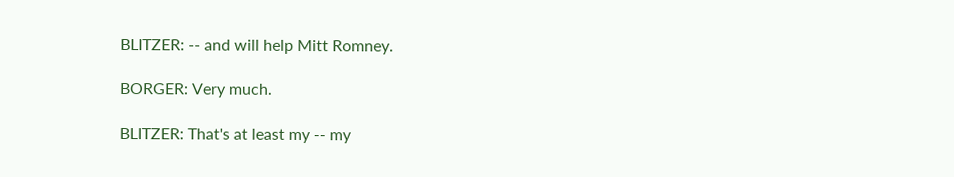BLITZER: -- and will help Mitt Romney.

BORGER: Very much.

BLITZER: That's at least my -- my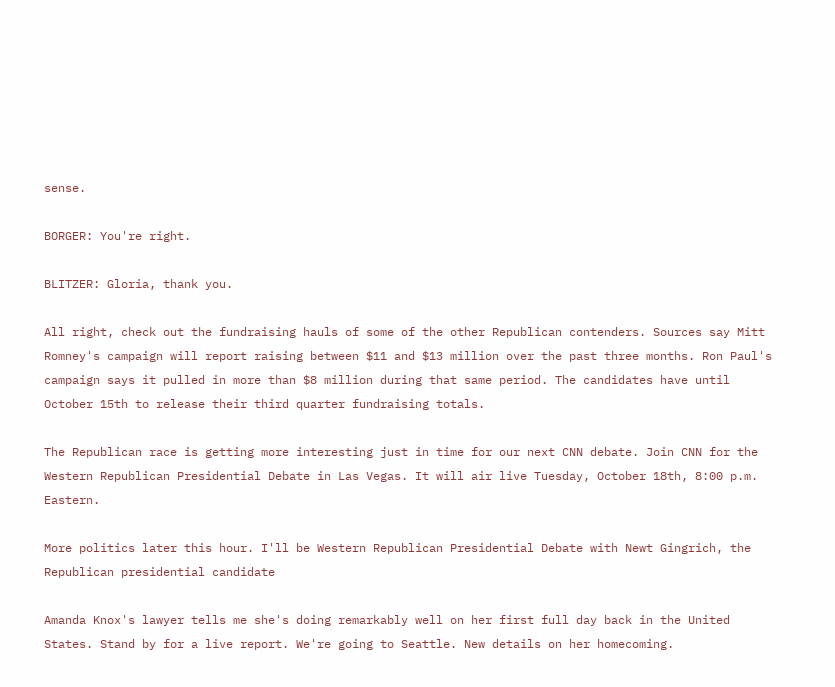sense.

BORGER: You're right.

BLITZER: Gloria, thank you.

All right, check out the fundraising hauls of some of the other Republican contenders. Sources say Mitt Romney's campaign will report raising between $11 and $13 million over the past three months. Ron Paul's campaign says it pulled in more than $8 million during that same period. The candidates have until October 15th to release their third quarter fundraising totals.

The Republican race is getting more interesting just in time for our next CNN debate. Join CNN for the Western Republican Presidential Debate in Las Vegas. It will air live Tuesday, October 18th, 8:00 p.m. Eastern.

More politics later this hour. I'll be Western Republican Presidential Debate with Newt Gingrich, the Republican presidential candidate

Amanda Knox's lawyer tells me she's doing remarkably well on her first full day back in the United States. Stand by for a live report. We're going to Seattle. New details on her homecoming.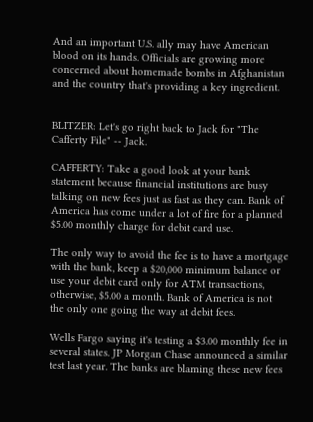And an important U.S. ally may have American blood on its hands. Officials are growing more concerned about homemade bombs in Afghanistan and the country that's providing a key ingredient.


BLITZER: Let's go right back to Jack for "The Cafferty File" -- Jack.

CAFFERTY: Take a good look at your bank statement because financial institutions are busy talking on new fees just as fast as they can. Bank of America has come under a lot of fire for a planned $5.00 monthly charge for debit card use.

The only way to avoid the fee is to have a mortgage with the bank, keep a $20,000 minimum balance or use your debit card only for ATM transactions, otherwise, $5.00 a month. Bank of America is not the only one going the way at debit fees.

Wells Fargo saying it's testing a $3.00 monthly fee in several states. JP Morgan Chase announced a similar test last year. The banks are blaming these new fees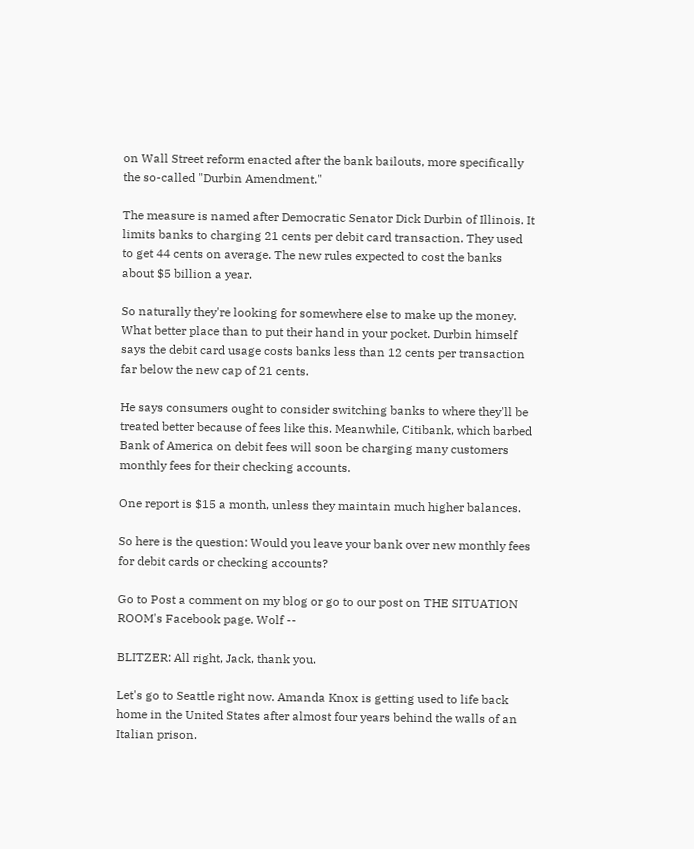on Wall Street reform enacted after the bank bailouts, more specifically the so-called "Durbin Amendment."

The measure is named after Democratic Senator Dick Durbin of Illinois. It limits banks to charging 21 cents per debit card transaction. They used to get 44 cents on average. The new rules expected to cost the banks about $5 billion a year.

So naturally they're looking for somewhere else to make up the money. What better place than to put their hand in your pocket. Durbin himself says the debit card usage costs banks less than 12 cents per transaction far below the new cap of 21 cents.

He says consumers ought to consider switching banks to where they'll be treated better because of fees like this. Meanwhile, Citibank, which barbed Bank of America on debit fees will soon be charging many customers monthly fees for their checking accounts.

One report is $15 a month, unless they maintain much higher balances.

So here is the question: Would you leave your bank over new monthly fees for debit cards or checking accounts?

Go to Post a comment on my blog or go to our post on THE SITUATION ROOM's Facebook page. Wolf --

BLITZER: All right, Jack, thank you.

Let's go to Seattle right now. Amanda Knox is getting used to life back home in the United States after almost four years behind the walls of an Italian prison.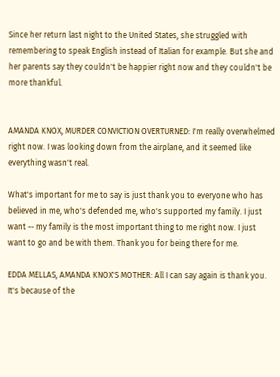Since her return last night to the United States, she struggled with remembering to speak English instead of Italian for example. But she and her parents say they couldn't be happier right now and they couldn't be more thankful.


AMANDA KNOX, MURDER CONVICTION OVERTURNED: I'm really overwhelmed right now. I was looking down from the airplane, and it seemed like everything wasn't real.

What's important for me to say is just thank you to everyone who has believed in me, who's defended me, who's supported my family. I just want -- my family is the most important thing to me right now. I just want to go and be with them. Thank you for being there for me.

EDDA MELLAS, AMANDA KNOX'S MOTHER: All I can say again is thank you. It's because of the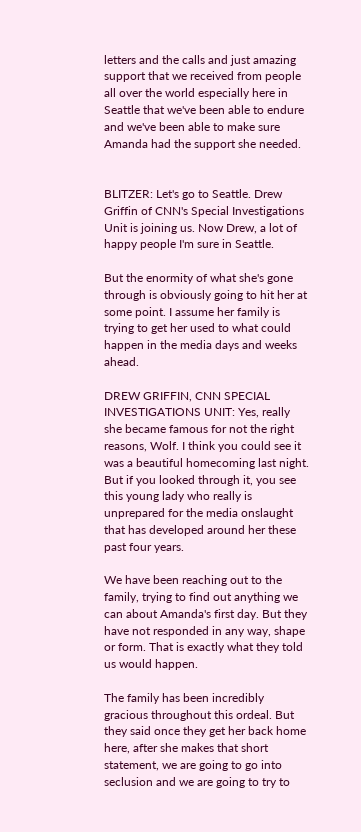letters and the calls and just amazing support that we received from people all over the world especially here in Seattle that we've been able to endure and we've been able to make sure Amanda had the support she needed.


BLITZER: Let's go to Seattle. Drew Griffin of CNN's Special Investigations Unit is joining us. Now Drew, a lot of happy people I'm sure in Seattle.

But the enormity of what she's gone through is obviously going to hit her at some point. I assume her family is trying to get her used to what could happen in the media days and weeks ahead.

DREW GRIFFIN, CNN SPECIAL INVESTIGATIONS UNIT: Yes, really she became famous for not the right reasons, Wolf. I think you could see it was a beautiful homecoming last night. But if you looked through it, you see this young lady who really is unprepared for the media onslaught that has developed around her these past four years.

We have been reaching out to the family, trying to find out anything we can about Amanda's first day. But they have not responded in any way, shape or form. That is exactly what they told us would happen.

The family has been incredibly gracious throughout this ordeal. But they said once they get her back home here, after she makes that short statement, we are going to go into seclusion and we are going to try to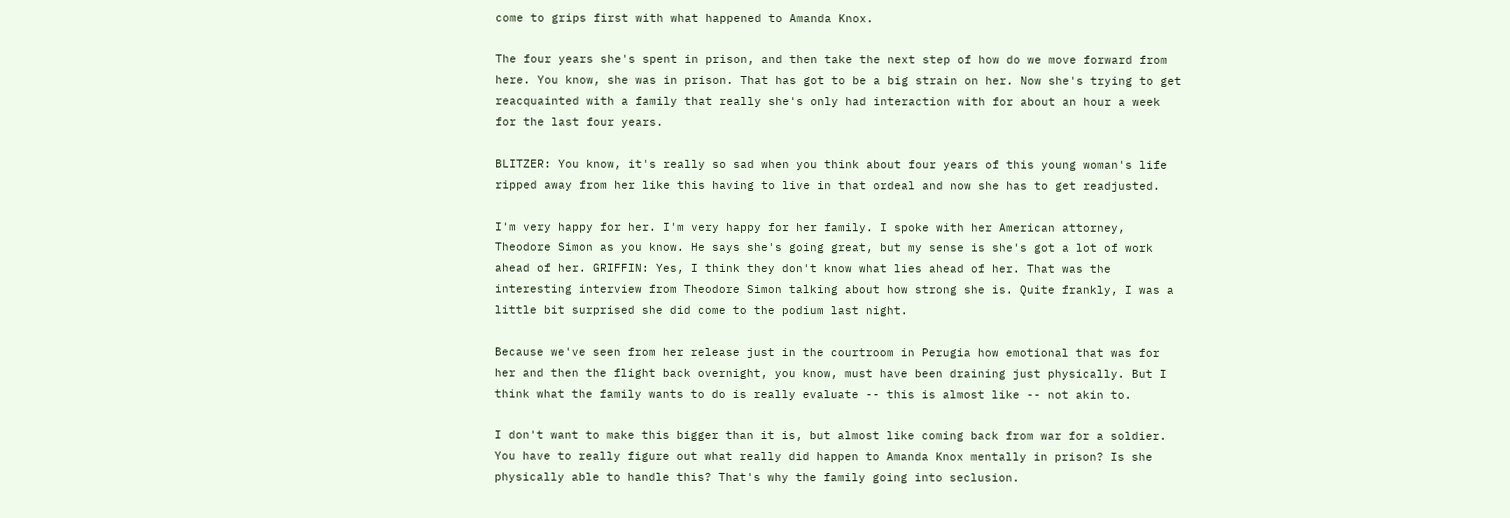come to grips first with what happened to Amanda Knox.

The four years she's spent in prison, and then take the next step of how do we move forward from here. You know, she was in prison. That has got to be a big strain on her. Now she's trying to get reacquainted with a family that really she's only had interaction with for about an hour a week for the last four years.

BLITZER: You know, it's really so sad when you think about four years of this young woman's life ripped away from her like this having to live in that ordeal and now she has to get readjusted.

I'm very happy for her. I'm very happy for her family. I spoke with her American attorney, Theodore Simon as you know. He says she's going great, but my sense is she's got a lot of work ahead of her. GRIFFIN: Yes, I think they don't know what lies ahead of her. That was the interesting interview from Theodore Simon talking about how strong she is. Quite frankly, I was a little bit surprised she did come to the podium last night.

Because we've seen from her release just in the courtroom in Perugia how emotional that was for her and then the flight back overnight, you know, must have been draining just physically. But I think what the family wants to do is really evaluate -- this is almost like -- not akin to.

I don't want to make this bigger than it is, but almost like coming back from war for a soldier. You have to really figure out what really did happen to Amanda Knox mentally in prison? Is she physically able to handle this? That's why the family going into seclusion.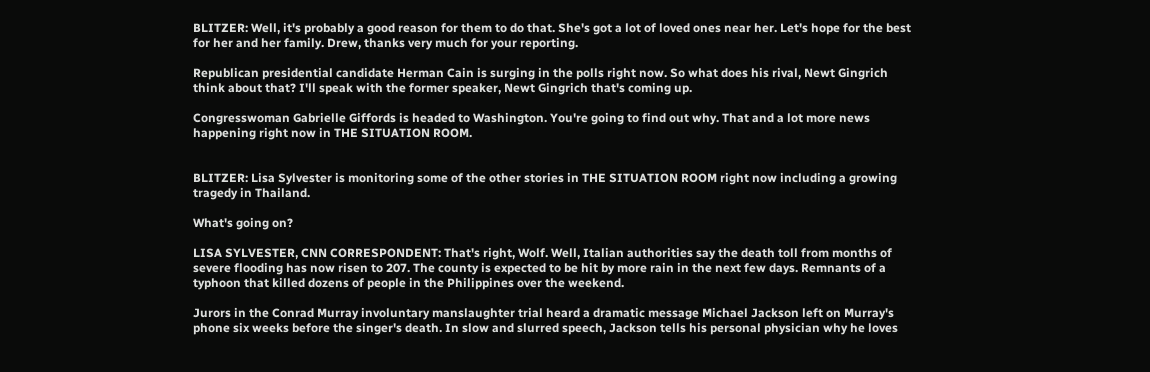BLITZER: Well, it's probably a good reason for them to do that. She's got a lot of loved ones near her. Let's hope for the best for her and her family. Drew, thanks very much for your reporting.

Republican presidential candidate Herman Cain is surging in the polls right now. So what does his rival, Newt Gingrich think about that? I'll speak with the former speaker, Newt Gingrich that's coming up.

Congresswoman Gabrielle Giffords is headed to Washington. You're going to find out why. That and a lot more news happening right now in THE SITUATION ROOM.


BLITZER: Lisa Sylvester is monitoring some of the other stories in THE SITUATION ROOM right now including a growing tragedy in Thailand.

What's going on?

LISA SYLVESTER, CNN CORRESPONDENT: That's right, Wolf. Well, Italian authorities say the death toll from months of severe flooding has now risen to 207. The county is expected to be hit by more rain in the next few days. Remnants of a typhoon that killed dozens of people in the Philippines over the weekend.

Jurors in the Conrad Murray involuntary manslaughter trial heard a dramatic message Michael Jackson left on Murray's phone six weeks before the singer's death. In slow and slurred speech, Jackson tells his personal physician why he loves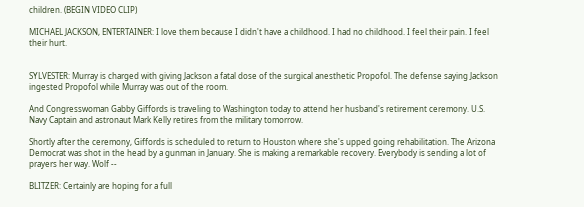children. (BEGIN VIDEO CLIP)

MICHAEL JACKSON, ENTERTAINER: I love them because I didn't have a childhood. I had no childhood. I feel their pain. I feel their hurt.


SYLVESTER: Murray is charged with giving Jackson a fatal dose of the surgical anesthetic Propofol. The defense saying Jackson ingested Propofol while Murray was out of the room.

And Congresswoman Gabby Giffords is traveling to Washington today to attend her husband's retirement ceremony. U.S. Navy Captain and astronaut Mark Kelly retires from the military tomorrow.

Shortly after the ceremony, Giffords is scheduled to return to Houston where she's upped going rehabilitation. The Arizona Democrat was shot in the head by a gunman in January. She is making a remarkable recovery. Everybody is sending a lot of prayers her way. Wolf --

BLITZER: Certainly are hoping for a full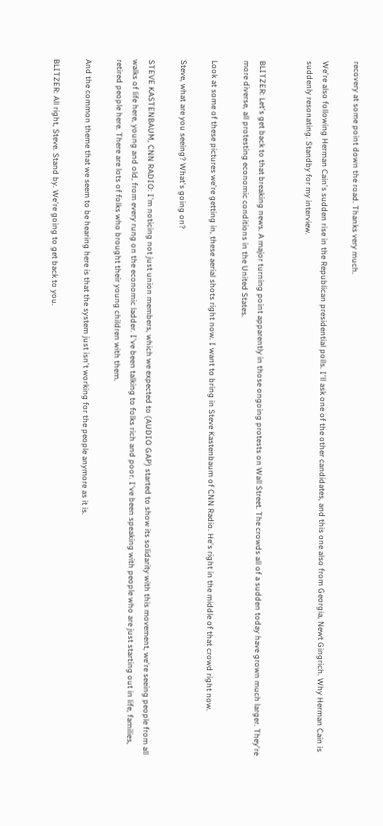recovery at some point down the road. Thanks very much.

We're also following Herman Cain's sudden rise in the Republican presidential polls. I'll ask one of the other candidates, and this one also from Georgia, Newt Gingrich. Why Herman Cain is suddenly resonating. Standby for my interview.


BLITZER: Let's get back to that breaking news. A major turning point apparently in those ongoing protests on Wall Street. The crowds all of a sudden today have grown much larger. They're more diverse, all protesting economic conditions in the United States.

Look at some of these pictures we're getting in, these aerial shots right now. I want to bring in Steve Kastenbaum of CNN Radio. He's right in the middle of that crowd right now.

Steve, what are you seeing? What's going on?

STEVE KASTENBAUM, CNN RADIO: I'm noticing not just union members, which we expected to (AUDIO GAP) started to show its solidarity with this movement, we're seeing people from all walks of life here, young and old, from every rung on the economic ladder. I've been talking to folks rich and poor. I've been speaking with people who are just starting out in life, families, retired people here. There are lots of folks who brought their young children with them.

And the common theme that we seem to be hearing here is that the system just isn't working for the people anymore as it is.

BLITZER: All right, Steve. Stand by. We're going to get back to you.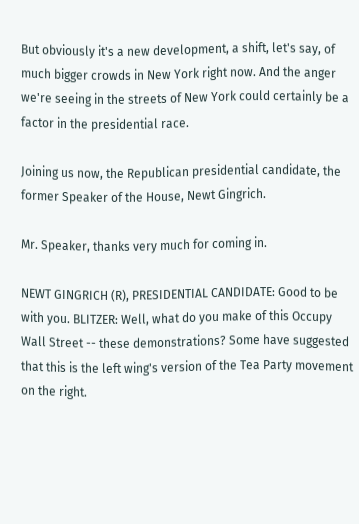But obviously it's a new development, a shift, let's say, of much bigger crowds in New York right now. And the anger we're seeing in the streets of New York could certainly be a factor in the presidential race.

Joining us now, the Republican presidential candidate, the former Speaker of the House, Newt Gingrich.

Mr. Speaker, thanks very much for coming in.

NEWT GINGRICH (R), PRESIDENTIAL CANDIDATE: Good to be with you. BLITZER: Well, what do you make of this Occupy Wall Street -- these demonstrations? Some have suggested that this is the left wing's version of the Tea Party movement on the right.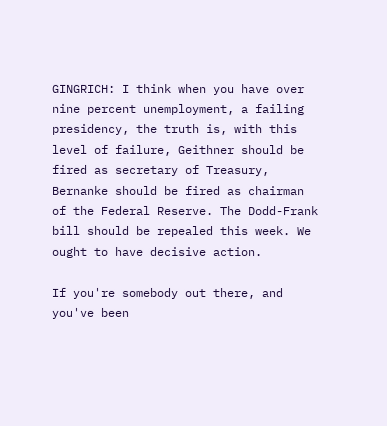GINGRICH: I think when you have over nine percent unemployment, a failing presidency, the truth is, with this level of failure, Geithner should be fired as secretary of Treasury, Bernanke should be fired as chairman of the Federal Reserve. The Dodd-Frank bill should be repealed this week. We ought to have decisive action.

If you're somebody out there, and you've been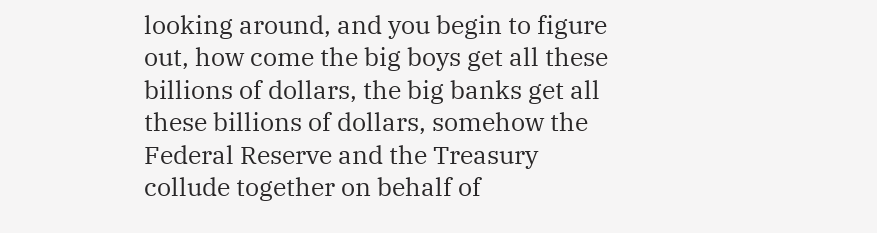looking around, and you begin to figure out, how come the big boys get all these billions of dollars, the big banks get all these billions of dollars, somehow the Federal Reserve and the Treasury collude together on behalf of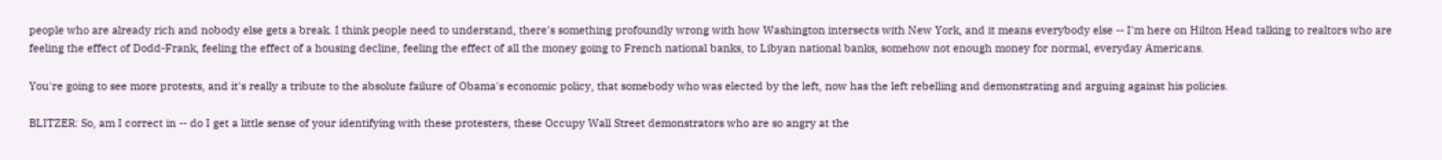people who are already rich and nobody else gets a break. I think people need to understand, there's something profoundly wrong with how Washington intersects with New York, and it means everybody else -- I'm here on Hilton Head talking to realtors who are feeling the effect of Dodd-Frank, feeling the effect of a housing decline, feeling the effect of all the money going to French national banks, to Libyan national banks, somehow not enough money for normal, everyday Americans.

You're going to see more protests, and it's really a tribute to the absolute failure of Obama's economic policy, that somebody who was elected by the left, now has the left rebelling and demonstrating and arguing against his policies.

BLITZER: So, am I correct in -- do I get a little sense of your identifying with these protesters, these Occupy Wall Street demonstrators who are so angry at the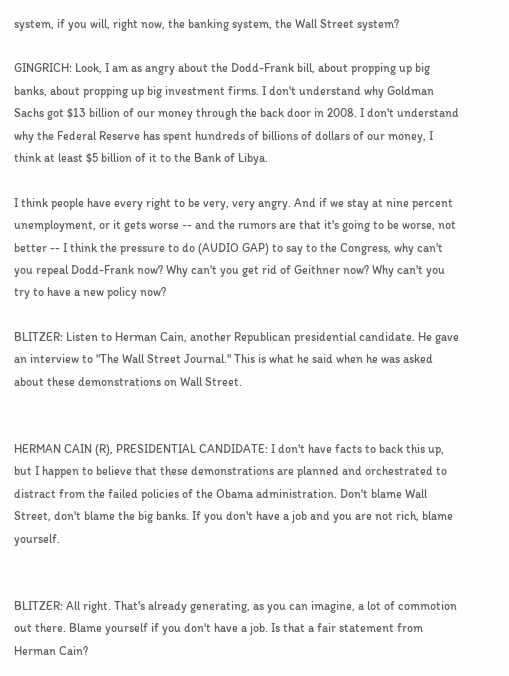system, if you will, right now, the banking system, the Wall Street system?

GINGRICH: Look, I am as angry about the Dodd-Frank bill, about propping up big banks, about propping up big investment firms. I don't understand why Goldman Sachs got $13 billion of our money through the back door in 2008. I don't understand why the Federal Reserve has spent hundreds of billions of dollars of our money, I think at least $5 billion of it to the Bank of Libya.

I think people have every right to be very, very angry. And if we stay at nine percent unemployment, or it gets worse -- and the rumors are that it's going to be worse, not better -- I think the pressure to do (AUDIO GAP) to say to the Congress, why can't you repeal Dodd-Frank now? Why can't you get rid of Geithner now? Why can't you try to have a new policy now?

BLITZER: Listen to Herman Cain, another Republican presidential candidate. He gave an interview to "The Wall Street Journal." This is what he said when he was asked about these demonstrations on Wall Street.


HERMAN CAIN (R), PRESIDENTIAL CANDIDATE: I don't have facts to back this up, but I happen to believe that these demonstrations are planned and orchestrated to distract from the failed policies of the Obama administration. Don't blame Wall Street, don't blame the big banks. If you don't have a job and you are not rich, blame yourself.


BLITZER: All right. That's already generating, as you can imagine, a lot of commotion out there. Blame yourself if you don't have a job. Is that a fair statement from Herman Cain?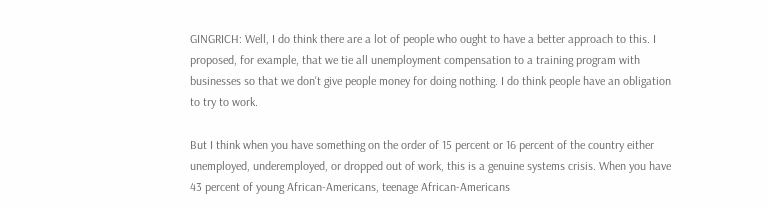GINGRICH: Well, I do think there are a lot of people who ought to have a better approach to this. I proposed, for example, that we tie all unemployment compensation to a training program with businesses so that we don't give people money for doing nothing. I do think people have an obligation to try to work.

But I think when you have something on the order of 15 percent or 16 percent of the country either unemployed, underemployed, or dropped out of work, this is a genuine systems crisis. When you have 43 percent of young African-Americans, teenage African-Americans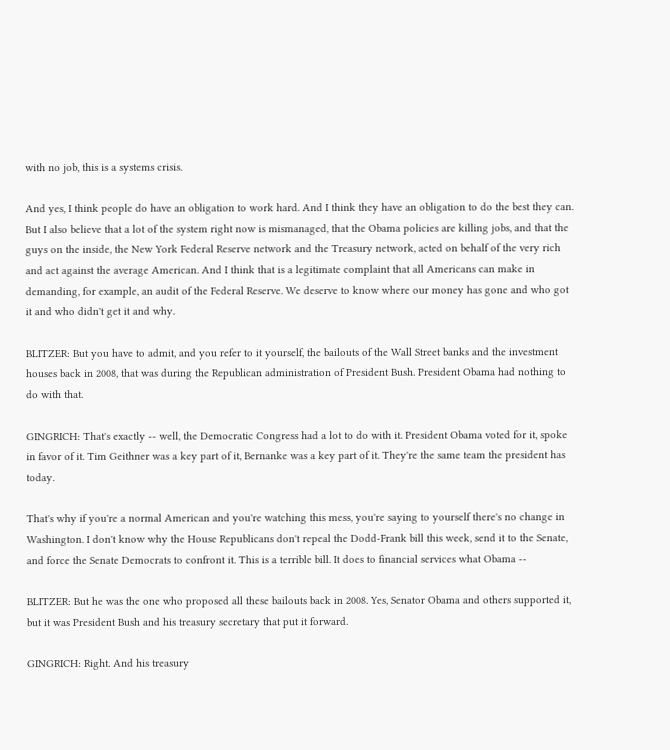with no job, this is a systems crisis.

And yes, I think people do have an obligation to work hard. And I think they have an obligation to do the best they can. But I also believe that a lot of the system right now is mismanaged, that the Obama policies are killing jobs, and that the guys on the inside, the New York Federal Reserve network and the Treasury network, acted on behalf of the very rich and act against the average American. And I think that is a legitimate complaint that all Americans can make in demanding, for example, an audit of the Federal Reserve. We deserve to know where our money has gone and who got it and who didn't get it and why.

BLITZER: But you have to admit, and you refer to it yourself, the bailouts of the Wall Street banks and the investment houses back in 2008, that was during the Republican administration of President Bush. President Obama had nothing to do with that.

GINGRICH: That's exactly -- well, the Democratic Congress had a lot to do with it. President Obama voted for it, spoke in favor of it. Tim Geithner was a key part of it, Bernanke was a key part of it. They're the same team the president has today.

That's why if you're a normal American and you're watching this mess, you're saying to yourself there's no change in Washington. I don't know why the House Republicans don't repeal the Dodd-Frank bill this week, send it to the Senate, and force the Senate Democrats to confront it. This is a terrible bill. It does to financial services what Obama --

BLITZER: But he was the one who proposed all these bailouts back in 2008. Yes, Senator Obama and others supported it, but it was President Bush and his treasury secretary that put it forward.

GINGRICH: Right. And his treasury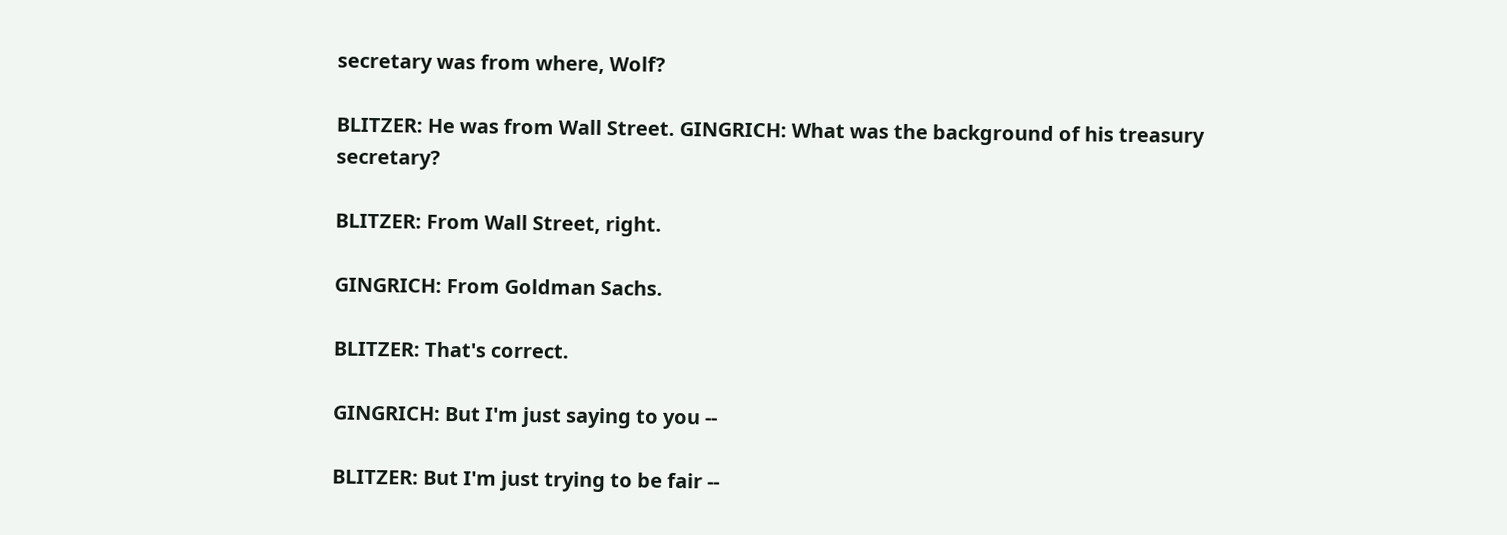secretary was from where, Wolf?

BLITZER: He was from Wall Street. GINGRICH: What was the background of his treasury secretary?

BLITZER: From Wall Street, right.

GINGRICH: From Goldman Sachs.

BLITZER: That's correct.

GINGRICH: But I'm just saying to you --

BLITZER: But I'm just trying to be fair --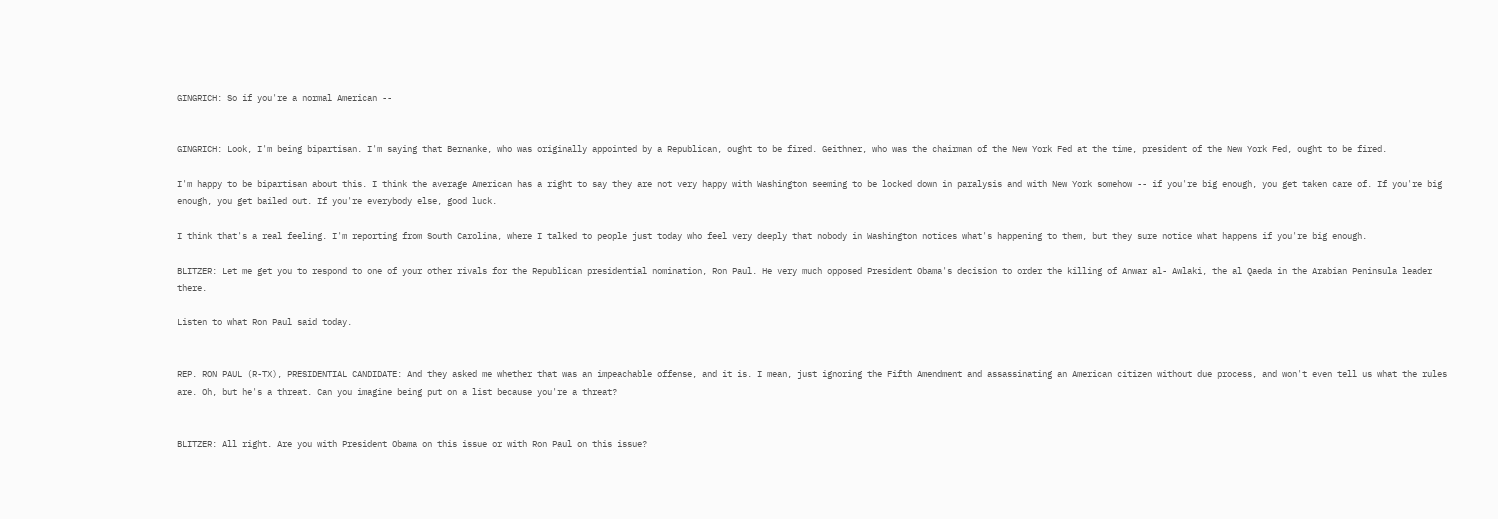GINGRICH: So if you're a normal American --


GINGRICH: Look, I'm being bipartisan. I'm saying that Bernanke, who was originally appointed by a Republican, ought to be fired. Geithner, who was the chairman of the New York Fed at the time, president of the New York Fed, ought to be fired.

I'm happy to be bipartisan about this. I think the average American has a right to say they are not very happy with Washington seeming to be locked down in paralysis and with New York somehow -- if you're big enough, you get taken care of. If you're big enough, you get bailed out. If you're everybody else, good luck.

I think that's a real feeling. I'm reporting from South Carolina, where I talked to people just today who feel very deeply that nobody in Washington notices what's happening to them, but they sure notice what happens if you're big enough.

BLITZER: Let me get you to respond to one of your other rivals for the Republican presidential nomination, Ron Paul. He very much opposed President Obama's decision to order the killing of Anwar al- Awlaki, the al Qaeda in the Arabian Peninsula leader there.

Listen to what Ron Paul said today.


REP. RON PAUL (R-TX), PRESIDENTIAL CANDIDATE: And they asked me whether that was an impeachable offense, and it is. I mean, just ignoring the Fifth Amendment and assassinating an American citizen without due process, and won't even tell us what the rules are. Oh, but he's a threat. Can you imagine being put on a list because you're a threat?


BLITZER: All right. Are you with President Obama on this issue or with Ron Paul on this issue?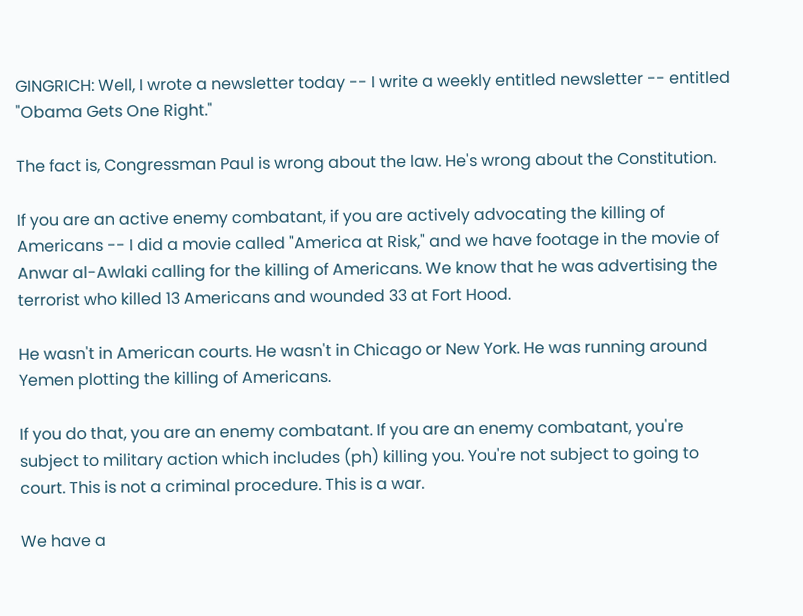GINGRICH: Well, I wrote a newsletter today -- I write a weekly entitled newsletter -- entitled "Obama Gets One Right."

The fact is, Congressman Paul is wrong about the law. He's wrong about the Constitution.

If you are an active enemy combatant, if you are actively advocating the killing of Americans -- I did a movie called "America at Risk," and we have footage in the movie of Anwar al-Awlaki calling for the killing of Americans. We know that he was advertising the terrorist who killed 13 Americans and wounded 33 at Fort Hood.

He wasn't in American courts. He wasn't in Chicago or New York. He was running around Yemen plotting the killing of Americans.

If you do that, you are an enemy combatant. If you are an enemy combatant, you're subject to military action which includes (ph) killing you. You're not subject to going to court. This is not a criminal procedure. This is a war.

We have a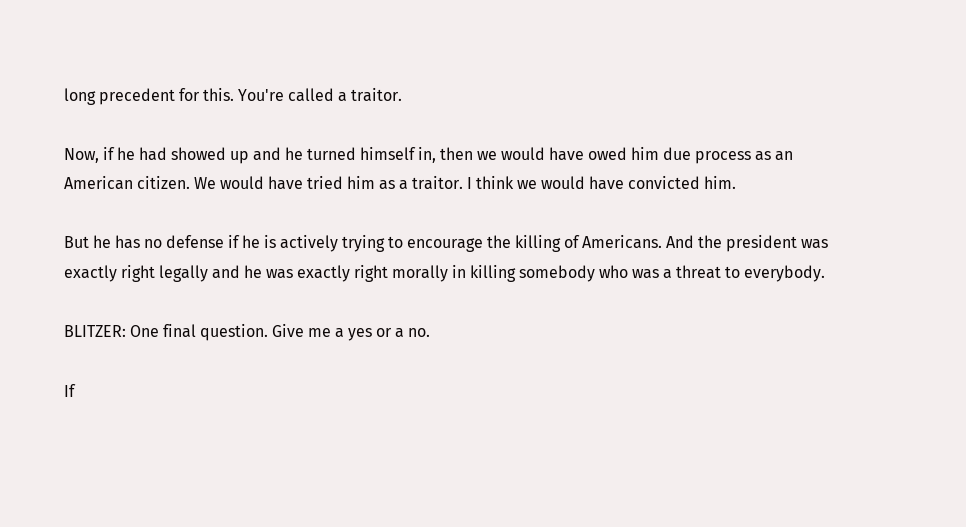long precedent for this. You're called a traitor.

Now, if he had showed up and he turned himself in, then we would have owed him due process as an American citizen. We would have tried him as a traitor. I think we would have convicted him.

But he has no defense if he is actively trying to encourage the killing of Americans. And the president was exactly right legally and he was exactly right morally in killing somebody who was a threat to everybody.

BLITZER: One final question. Give me a yes or a no.

If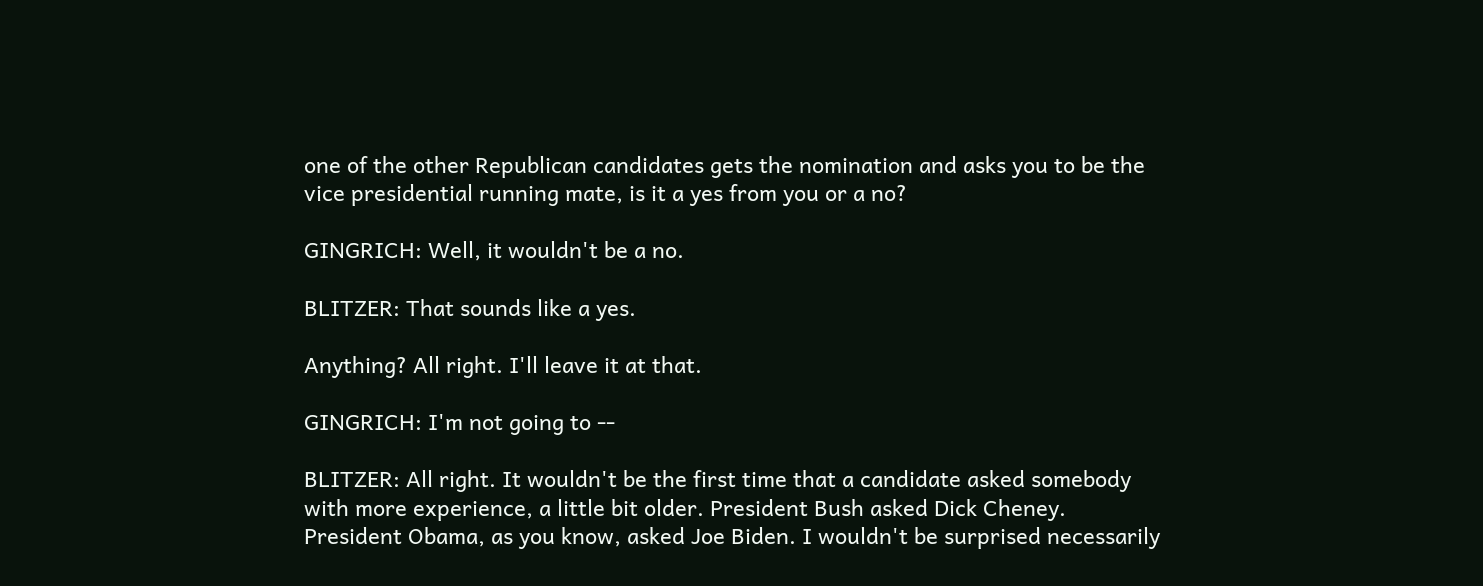one of the other Republican candidates gets the nomination and asks you to be the vice presidential running mate, is it a yes from you or a no?

GINGRICH: Well, it wouldn't be a no.

BLITZER: That sounds like a yes.

Anything? All right. I'll leave it at that.

GINGRICH: I'm not going to --

BLITZER: All right. It wouldn't be the first time that a candidate asked somebody with more experience, a little bit older. President Bush asked Dick Cheney. President Obama, as you know, asked Joe Biden. I wouldn't be surprised necessarily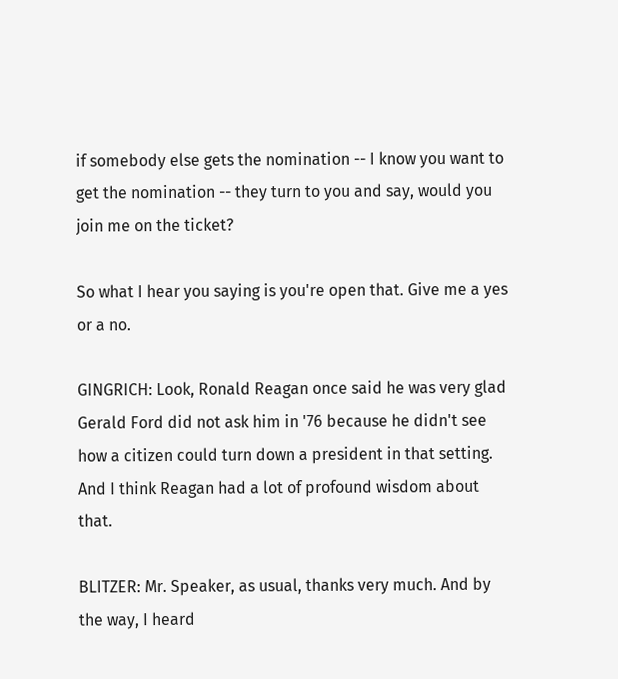if somebody else gets the nomination -- I know you want to get the nomination -- they turn to you and say, would you join me on the ticket?

So what I hear you saying is you're open that. Give me a yes or a no.

GINGRICH: Look, Ronald Reagan once said he was very glad Gerald Ford did not ask him in '76 because he didn't see how a citizen could turn down a president in that setting. And I think Reagan had a lot of profound wisdom about that.

BLITZER: Mr. Speaker, as usual, thanks very much. And by the way, I heard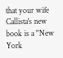that your wife Callista's new book is a "New York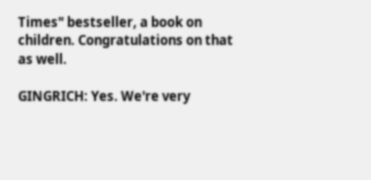Times" bestseller, a book on children. Congratulations on that as well.

GINGRICH: Yes. We're very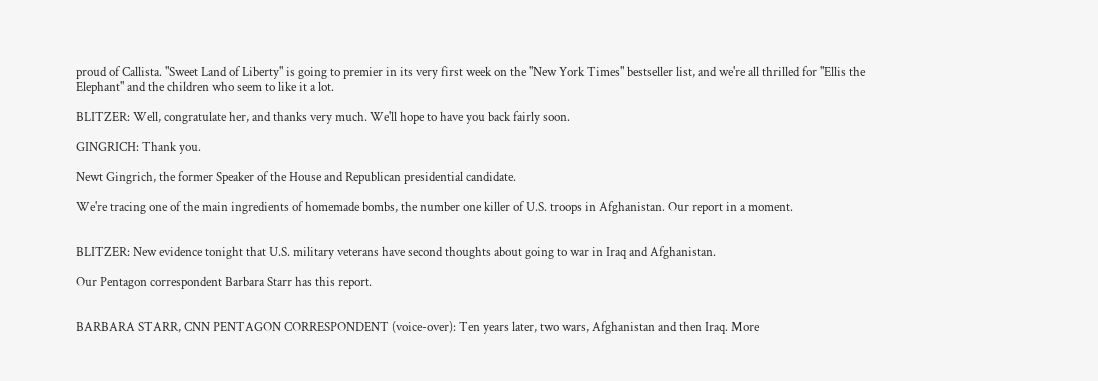proud of Callista. "Sweet Land of Liberty" is going to premier in its very first week on the "New York Times" bestseller list, and we're all thrilled for "Ellis the Elephant" and the children who seem to like it a lot.

BLITZER: Well, congratulate her, and thanks very much. We'll hope to have you back fairly soon.

GINGRICH: Thank you.

Newt Gingrich, the former Speaker of the House and Republican presidential candidate.

We're tracing one of the main ingredients of homemade bombs, the number one killer of U.S. troops in Afghanistan. Our report in a moment.


BLITZER: New evidence tonight that U.S. military veterans have second thoughts about going to war in Iraq and Afghanistan.

Our Pentagon correspondent Barbara Starr has this report.


BARBARA STARR, CNN PENTAGON CORRESPONDENT (voice-over): Ten years later, two wars, Afghanistan and then Iraq. More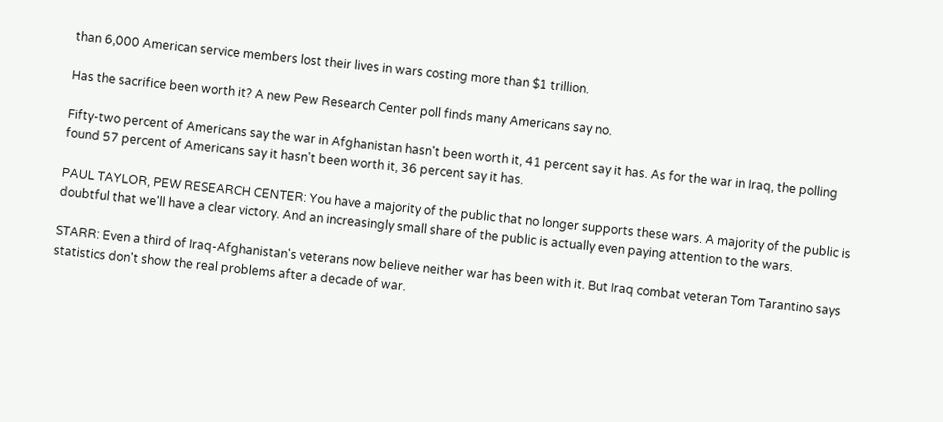than 6,000 American service members lost their lives in wars costing more than $1 trillion.

Has the sacrifice been worth it? A new Pew Research Center poll finds many Americans say no.

Fifty-two percent of Americans say the war in Afghanistan hasn't been worth it, 41 percent say it has. As for the war in Iraq, the polling found 57 percent of Americans say it hasn't been worth it, 36 percent say it has.

PAUL TAYLOR, PEW RESEARCH CENTER: You have a majority of the public that no longer supports these wars. A majority of the public is doubtful that we'll have a clear victory. And an increasingly small share of the public is actually even paying attention to the wars.

STARR: Even a third of Iraq-Afghanistan's veterans now believe neither war has been with it. But Iraq combat veteran Tom Tarantino says statistics don't show the real problems after a decade of war.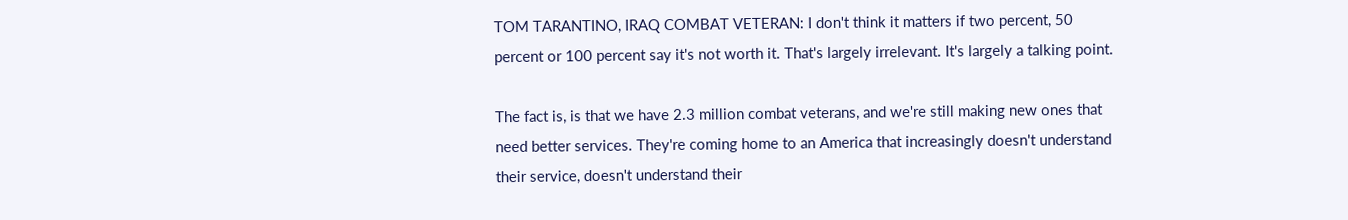TOM TARANTINO, IRAQ COMBAT VETERAN: I don't think it matters if two percent, 50 percent or 100 percent say it's not worth it. That's largely irrelevant. It's largely a talking point.

The fact is, is that we have 2.3 million combat veterans, and we're still making new ones that need better services. They're coming home to an America that increasingly doesn't understand their service, doesn't understand their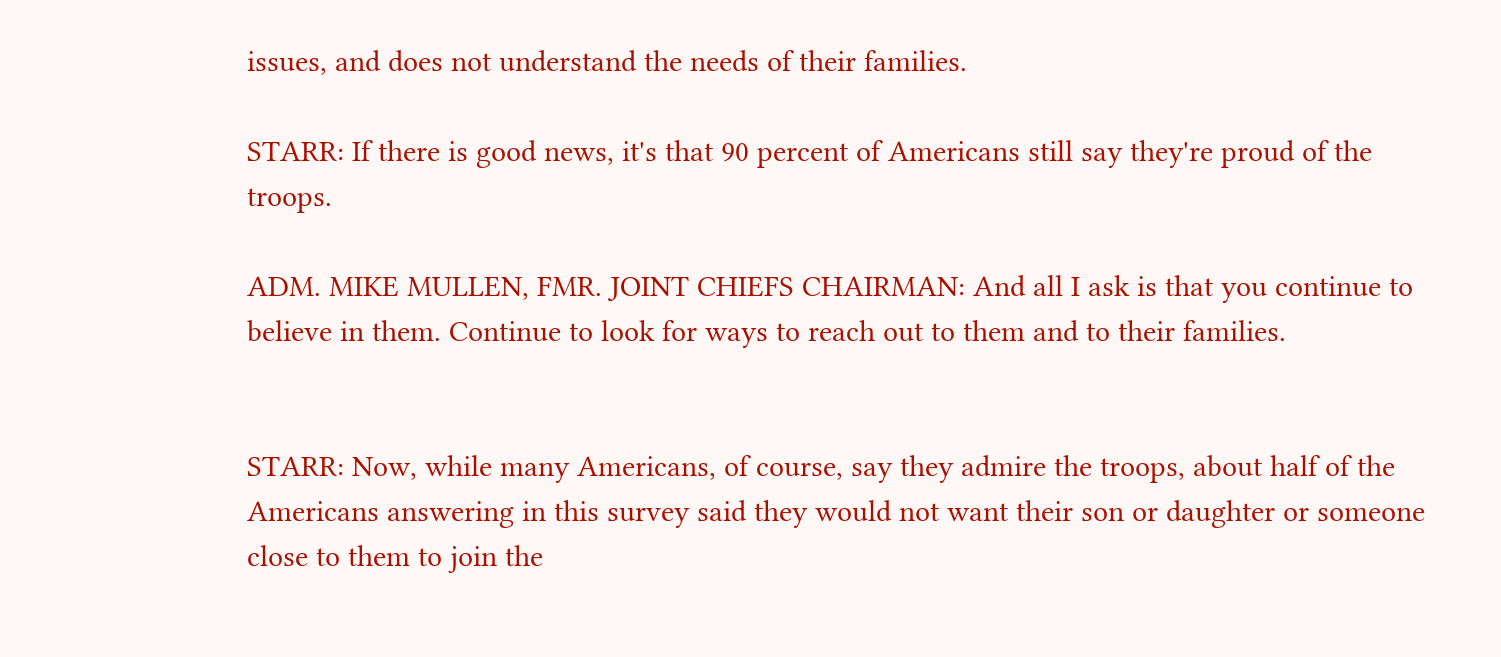issues, and does not understand the needs of their families.

STARR: If there is good news, it's that 90 percent of Americans still say they're proud of the troops.

ADM. MIKE MULLEN, FMR. JOINT CHIEFS CHAIRMAN: And all I ask is that you continue to believe in them. Continue to look for ways to reach out to them and to their families.


STARR: Now, while many Americans, of course, say they admire the troops, about half of the Americans answering in this survey said they would not want their son or daughter or someone close to them to join the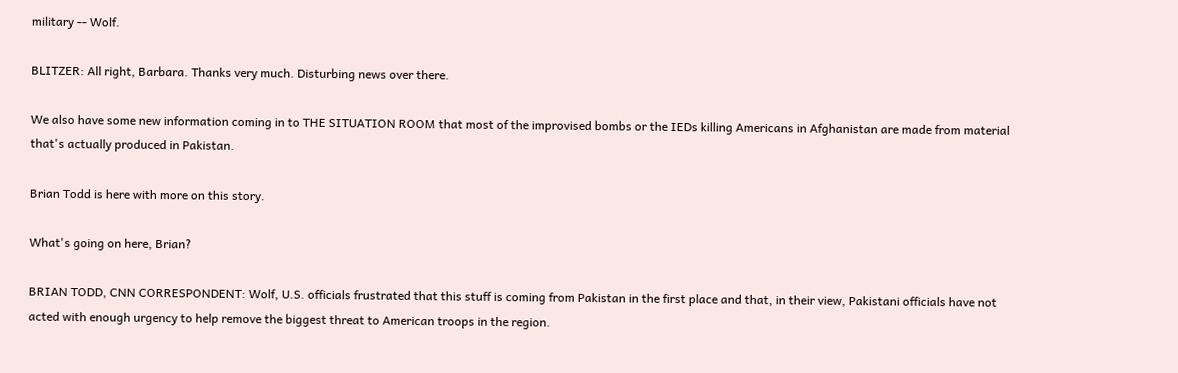military -- Wolf.

BLITZER: All right, Barbara. Thanks very much. Disturbing news over there.

We also have some new information coming in to THE SITUATION ROOM that most of the improvised bombs or the IEDs killing Americans in Afghanistan are made from material that's actually produced in Pakistan.

Brian Todd is here with more on this story.

What's going on here, Brian?

BRIAN TODD, CNN CORRESPONDENT: Wolf, U.S. officials frustrated that this stuff is coming from Pakistan in the first place and that, in their view, Pakistani officials have not acted with enough urgency to help remove the biggest threat to American troops in the region.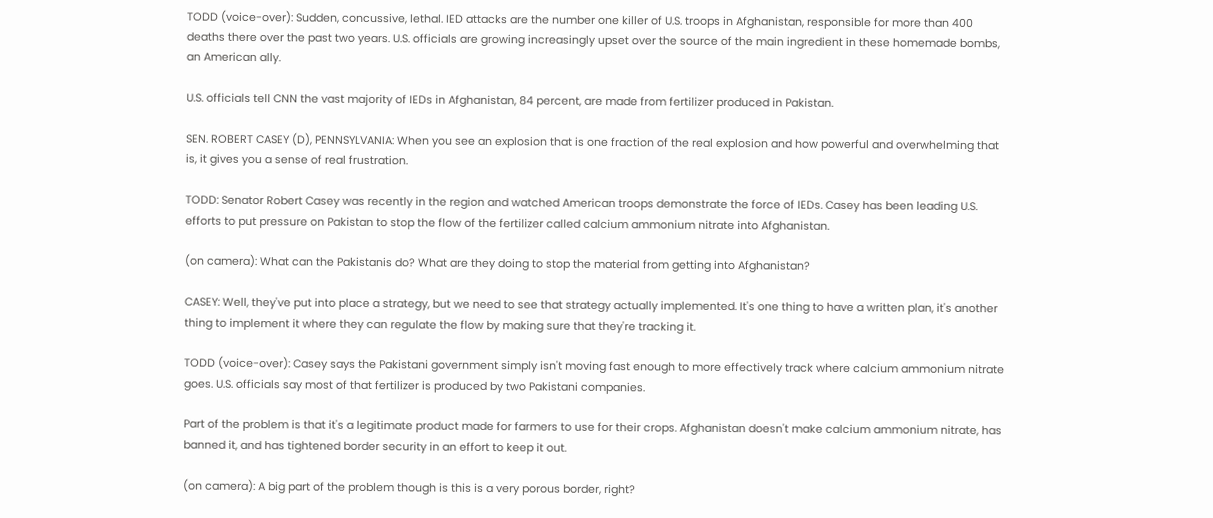TODD (voice-over): Sudden, concussive, lethal. IED attacks are the number one killer of U.S. troops in Afghanistan, responsible for more than 400 deaths there over the past two years. U.S. officials are growing increasingly upset over the source of the main ingredient in these homemade bombs, an American ally.

U.S. officials tell CNN the vast majority of IEDs in Afghanistan, 84 percent, are made from fertilizer produced in Pakistan.

SEN. ROBERT CASEY (D), PENNSYLVANIA: When you see an explosion that is one fraction of the real explosion and how powerful and overwhelming that is, it gives you a sense of real frustration.

TODD: Senator Robert Casey was recently in the region and watched American troops demonstrate the force of IEDs. Casey has been leading U.S. efforts to put pressure on Pakistan to stop the flow of the fertilizer called calcium ammonium nitrate into Afghanistan.

(on camera): What can the Pakistanis do? What are they doing to stop the material from getting into Afghanistan?

CASEY: Well, they've put into place a strategy, but we need to see that strategy actually implemented. It's one thing to have a written plan, it's another thing to implement it where they can regulate the flow by making sure that they're tracking it.

TODD (voice-over): Casey says the Pakistani government simply isn't moving fast enough to more effectively track where calcium ammonium nitrate goes. U.S. officials say most of that fertilizer is produced by two Pakistani companies.

Part of the problem is that it's a legitimate product made for farmers to use for their crops. Afghanistan doesn't make calcium ammonium nitrate, has banned it, and has tightened border security in an effort to keep it out.

(on camera): A big part of the problem though is this is a very porous border, right?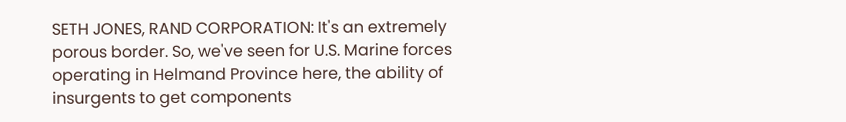SETH JONES, RAND CORPORATION: It's an extremely porous border. So, we've seen for U.S. Marine forces operating in Helmand Province here, the ability of insurgents to get components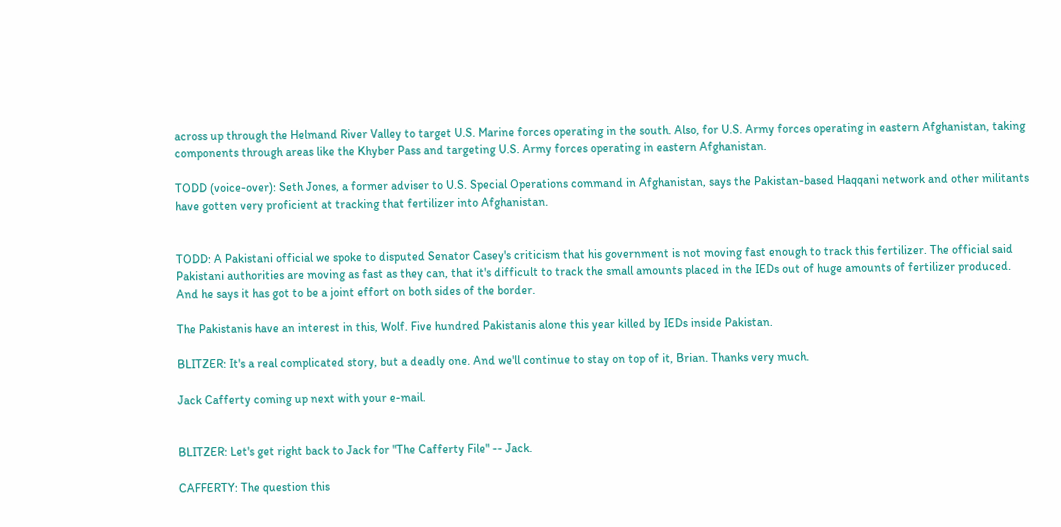across up through the Helmand River Valley to target U.S. Marine forces operating in the south. Also, for U.S. Army forces operating in eastern Afghanistan, taking components through areas like the Khyber Pass and targeting U.S. Army forces operating in eastern Afghanistan.

TODD (voice-over): Seth Jones, a former adviser to U.S. Special Operations command in Afghanistan, says the Pakistan-based Haqqani network and other militants have gotten very proficient at tracking that fertilizer into Afghanistan.


TODD: A Pakistani official we spoke to disputed Senator Casey's criticism that his government is not moving fast enough to track this fertilizer. The official said Pakistani authorities are moving as fast as they can, that it's difficult to track the small amounts placed in the IEDs out of huge amounts of fertilizer produced. And he says it has got to be a joint effort on both sides of the border.

The Pakistanis have an interest in this, Wolf. Five hundred Pakistanis alone this year killed by IEDs inside Pakistan.

BLITZER: It's a real complicated story, but a deadly one. And we'll continue to stay on top of it, Brian. Thanks very much.

Jack Cafferty coming up next with your e-mail.


BLITZER: Let's get right back to Jack for "The Cafferty File" -- Jack.

CAFFERTY: The question this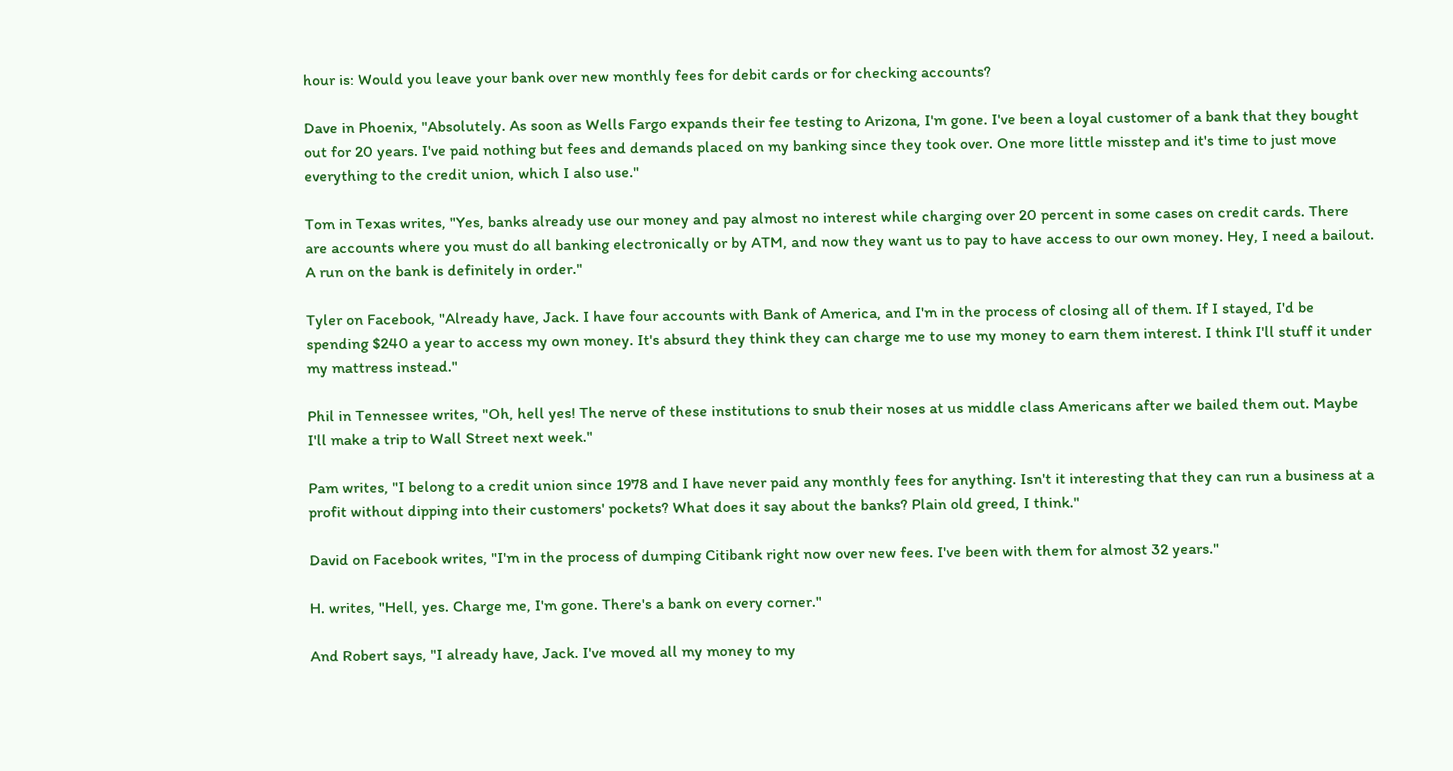hour is: Would you leave your bank over new monthly fees for debit cards or for checking accounts?

Dave in Phoenix, "Absolutely. As soon as Wells Fargo expands their fee testing to Arizona, I'm gone. I've been a loyal customer of a bank that they bought out for 20 years. I've paid nothing but fees and demands placed on my banking since they took over. One more little misstep and it's time to just move everything to the credit union, which I also use."

Tom in Texas writes, "Yes, banks already use our money and pay almost no interest while charging over 20 percent in some cases on credit cards. There are accounts where you must do all banking electronically or by ATM, and now they want us to pay to have access to our own money. Hey, I need a bailout. A run on the bank is definitely in order."

Tyler on Facebook, "Already have, Jack. I have four accounts with Bank of America, and I'm in the process of closing all of them. If I stayed, I'd be spending $240 a year to access my own money. It's absurd they think they can charge me to use my money to earn them interest. I think I'll stuff it under my mattress instead."

Phil in Tennessee writes, "Oh, hell yes! The nerve of these institutions to snub their noses at us middle class Americans after we bailed them out. Maybe I'll make a trip to Wall Street next week."

Pam writes, "I belong to a credit union since 1978 and I have never paid any monthly fees for anything. Isn't it interesting that they can run a business at a profit without dipping into their customers' pockets? What does it say about the banks? Plain old greed, I think."

David on Facebook writes, "I'm in the process of dumping Citibank right now over new fees. I've been with them for almost 32 years."

H. writes, "Hell, yes. Charge me, I'm gone. There's a bank on every corner."

And Robert says, "I already have, Jack. I've moved all my money to my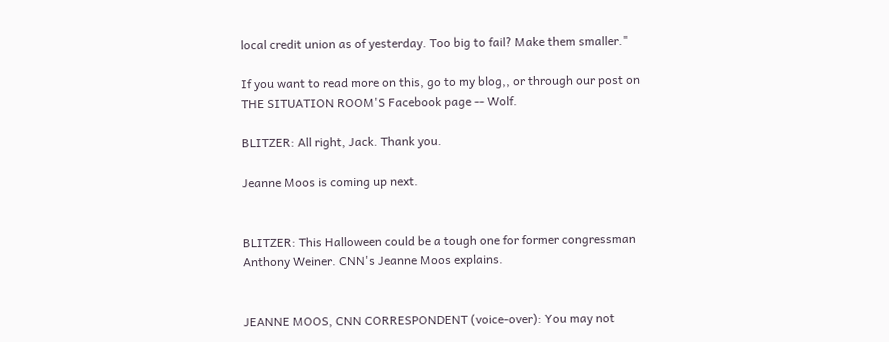local credit union as of yesterday. Too big to fail? Make them smaller."

If you want to read more on this, go to my blog,, or through our post on THE SITUATION ROOM'S Facebook page -- Wolf.

BLITZER: All right, Jack. Thank you.

Jeanne Moos is coming up next.


BLITZER: This Halloween could be a tough one for former congressman Anthony Weiner. CNN's Jeanne Moos explains.


JEANNE MOOS, CNN CORRESPONDENT (voice-over): You may not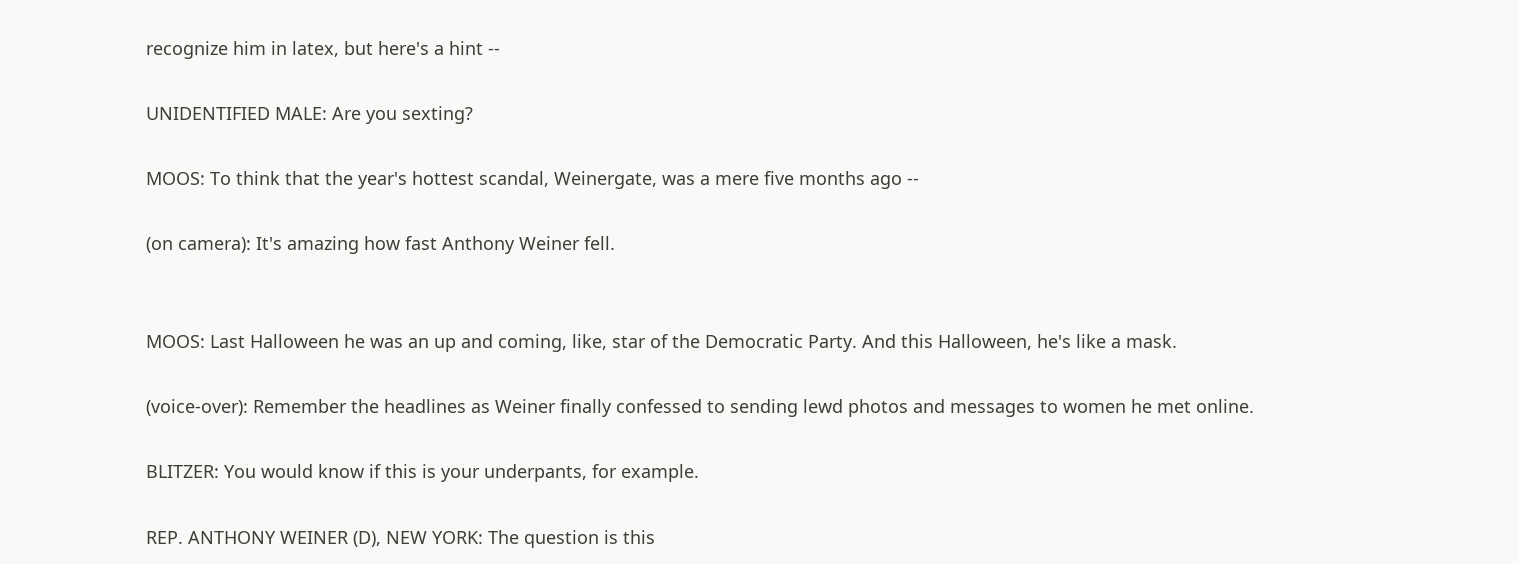recognize him in latex, but here's a hint --

UNIDENTIFIED MALE: Are you sexting?

MOOS: To think that the year's hottest scandal, Weinergate, was a mere five months ago --

(on camera): It's amazing how fast Anthony Weiner fell.


MOOS: Last Halloween he was an up and coming, like, star of the Democratic Party. And this Halloween, he's like a mask.

(voice-over): Remember the headlines as Weiner finally confessed to sending lewd photos and messages to women he met online.

BLITZER: You would know if this is your underpants, for example.

REP. ANTHONY WEINER (D), NEW YORK: The question is this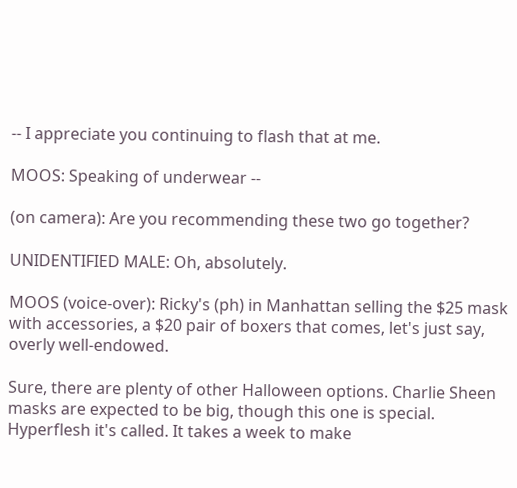-- I appreciate you continuing to flash that at me.

MOOS: Speaking of underwear --

(on camera): Are you recommending these two go together?

UNIDENTIFIED MALE: Oh, absolutely.

MOOS (voice-over): Ricky's (ph) in Manhattan selling the $25 mask with accessories, a $20 pair of boxers that comes, let's just say, overly well-endowed.

Sure, there are plenty of other Halloween options. Charlie Sheen masks are expected to be big, though this one is special. Hyperflesh it's called. It takes a week to make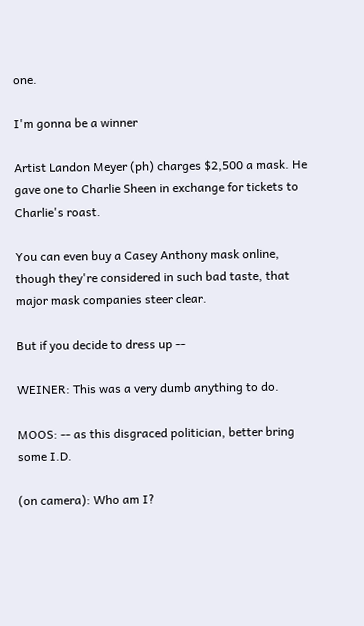one.

I'm gonna be a winner

Artist Landon Meyer (ph) charges $2,500 a mask. He gave one to Charlie Sheen in exchange for tickets to Charlie's roast.

You can even buy a Casey Anthony mask online, though they're considered in such bad taste, that major mask companies steer clear.

But if you decide to dress up --

WEINER: This was a very dumb anything to do.

MOOS: -- as this disgraced politician, better bring some I.D.

(on camera): Who am I?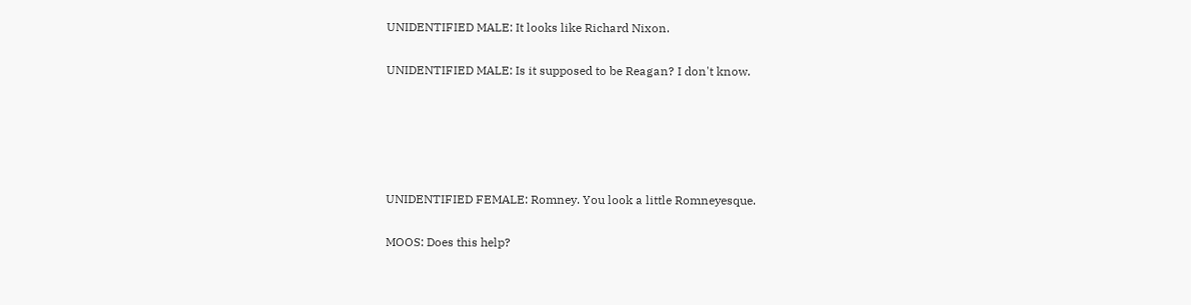UNIDENTIFIED MALE: It looks like Richard Nixon.

UNIDENTIFIED MALE: Is it supposed to be Reagan? I don't know.





UNIDENTIFIED FEMALE: Romney. You look a little Romneyesque.

MOOS: Does this help?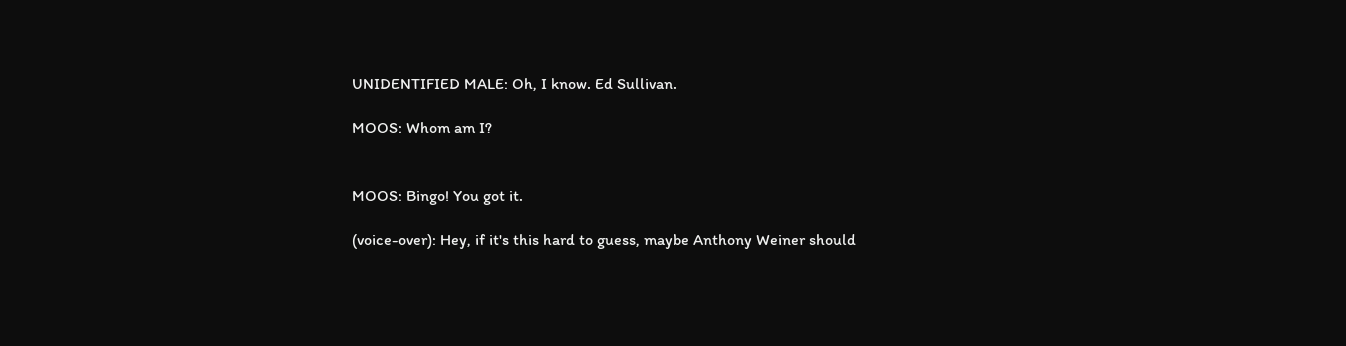UNIDENTIFIED MALE: Oh, I know. Ed Sullivan.

MOOS: Whom am I?


MOOS: Bingo! You got it.

(voice-over): Hey, if it's this hard to guess, maybe Anthony Weiner should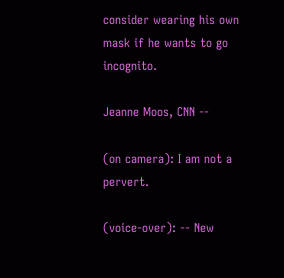consider wearing his own mask if he wants to go incognito.

Jeanne Moos, CNN --

(on camera): I am not a pervert.

(voice-over): -- New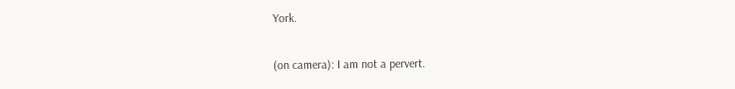York.

(on camera): I am not a pervert.